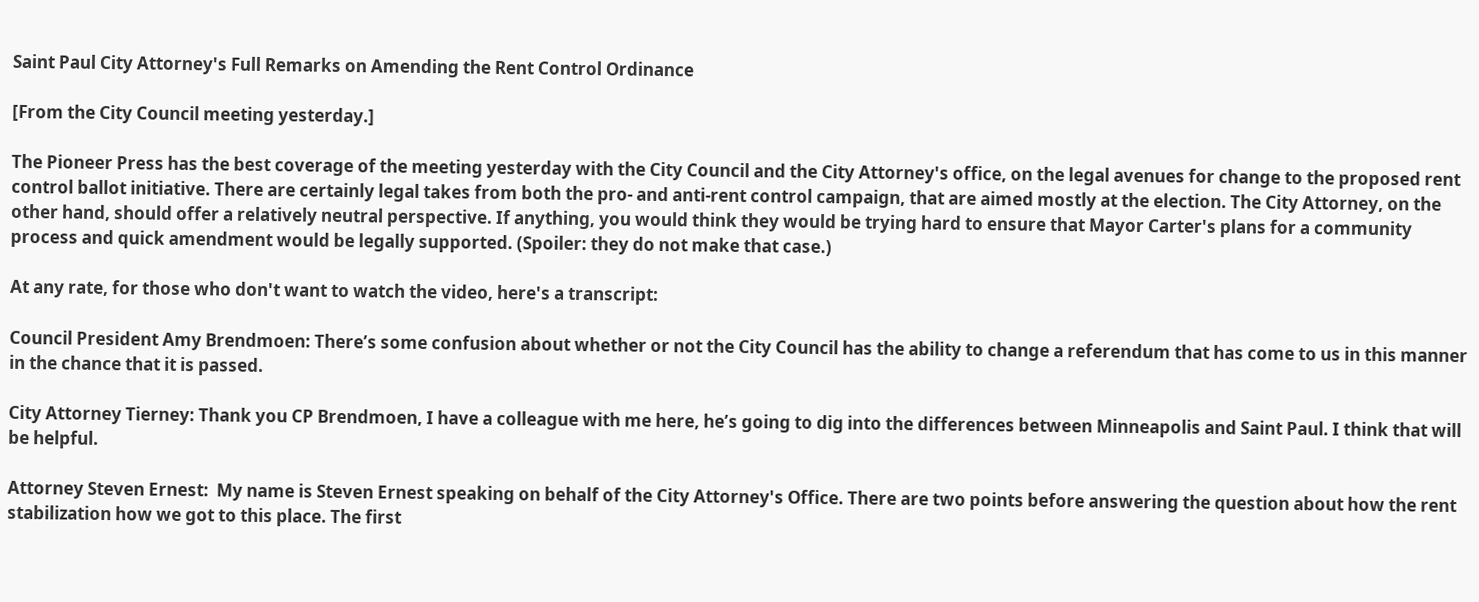Saint Paul City Attorney's Full Remarks on Amending the Rent Control Ordinance

[From the City Council meeting yesterday.]

The Pioneer Press has the best coverage of the meeting yesterday with the City Council and the City Attorney's office, on the legal avenues for change to the proposed rent control ballot initiative. There are certainly legal takes from both the pro- and anti-rent control campaign, that are aimed mostly at the election. The City Attorney, on the other hand, should offer a relatively neutral perspective. If anything, you would think they would be trying hard to ensure that Mayor Carter's plans for a community process and quick amendment would be legally supported. (Spoiler: they do not make that case.)

At any rate, for those who don't want to watch the video, here's a transcript:

Council President Amy Brendmoen: There’s some confusion about whether or not the City Council has the ability to change a referendum that has come to us in this manner in the chance that it is passed.

City Attorney Tierney: Thank you CP Brendmoen, I have a colleague with me here, he’s going to dig into the differences between Minneapolis and Saint Paul. I think that will be helpful.

Attorney Steven Ernest:  My name is Steven Ernest speaking on behalf of the City Attorney's Office. There are two points before answering the question about how the rent stabilization how we got to this place. The first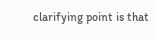clarifying point is that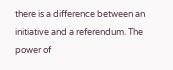there is a difference between an initiative and a referendum. The power of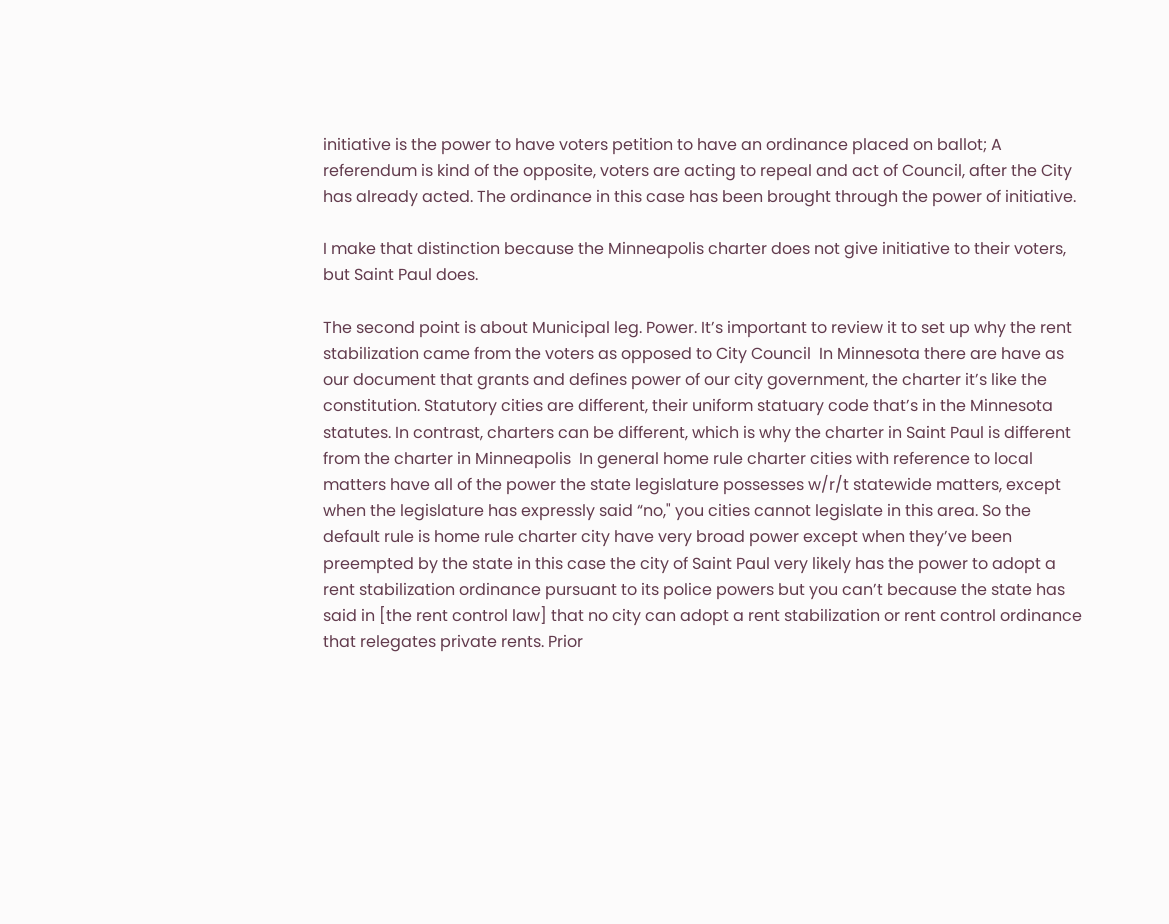initiative is the power to have voters petition to have an ordinance placed on ballot; A referendum is kind of the opposite, voters are acting to repeal and act of Council, after the City has already acted. The ordinance in this case has been brought through the power of initiative.

I make that distinction because the Minneapolis charter does not give initiative to their voters, but Saint Paul does.

The second point is about Municipal leg. Power. It’s important to review it to set up why the rent stabilization came from the voters as opposed to City Council  In Minnesota there are have as our document that grants and defines power of our city government, the charter it’s like the constitution. Statutory cities are different, their uniform statuary code that’s in the Minnesota statutes. In contrast, charters can be different, which is why the charter in Saint Paul is different from the charter in Minneapolis  In general home rule charter cities with reference to local matters have all of the power the state legislature possesses w/r/t statewide matters, except when the legislature has expressly said “no," you cities cannot legislate in this area. So the default rule is home rule charter city have very broad power except when they’ve been preempted by the state in this case the city of Saint Paul very likely has the power to adopt a rent stabilization ordinance pursuant to its police powers but you can’t because the state has said in [the rent control law] that no city can adopt a rent stabilization or rent control ordinance that relegates private rents. Prior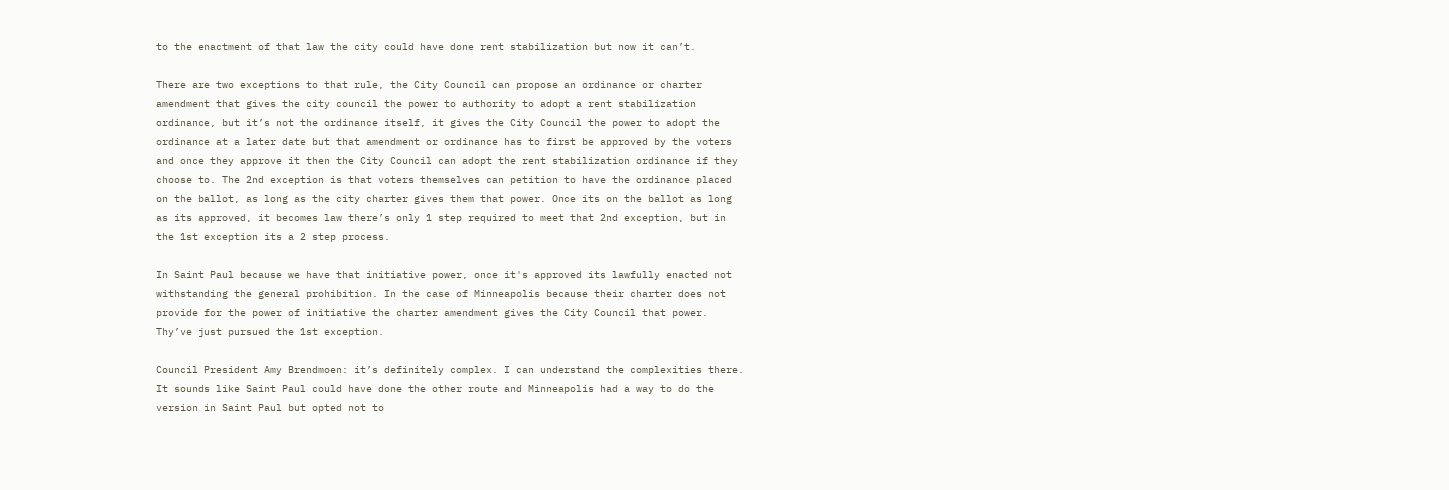to the enactment of that law the city could have done rent stabilization but now it can’t.

There are two exceptions to that rule, the City Council can propose an ordinance or charter amendment that gives the city council the power to authority to adopt a rent stabilization ordinance, but it’s not the ordinance itself, it gives the City Council the power to adopt the ordinance at a later date but that amendment or ordinance has to first be approved by the voters and once they approve it then the City Council can adopt the rent stabilization ordinance if they choose to. The 2nd exception is that voters themselves can petition to have the ordinance placed on the ballot, as long as the city charter gives them that power. Once its on the ballot as long as its approved, it becomes law there’s only 1 step required to meet that 2nd exception, but in the 1st exception its a 2 step process.

In Saint Paul because we have that initiative power, once it's approved its lawfully enacted not withstanding the general prohibition. In the case of Minneapolis because their charter does not provide for the power of initiative the charter amendment gives the City Council that power. Thy’ve just pursued the 1st exception.

Council President Amy Brendmoen: it’s definitely complex. I can understand the complexities there. It sounds like Saint Paul could have done the other route and Minneapolis had a way to do the version in Saint Paul but opted not to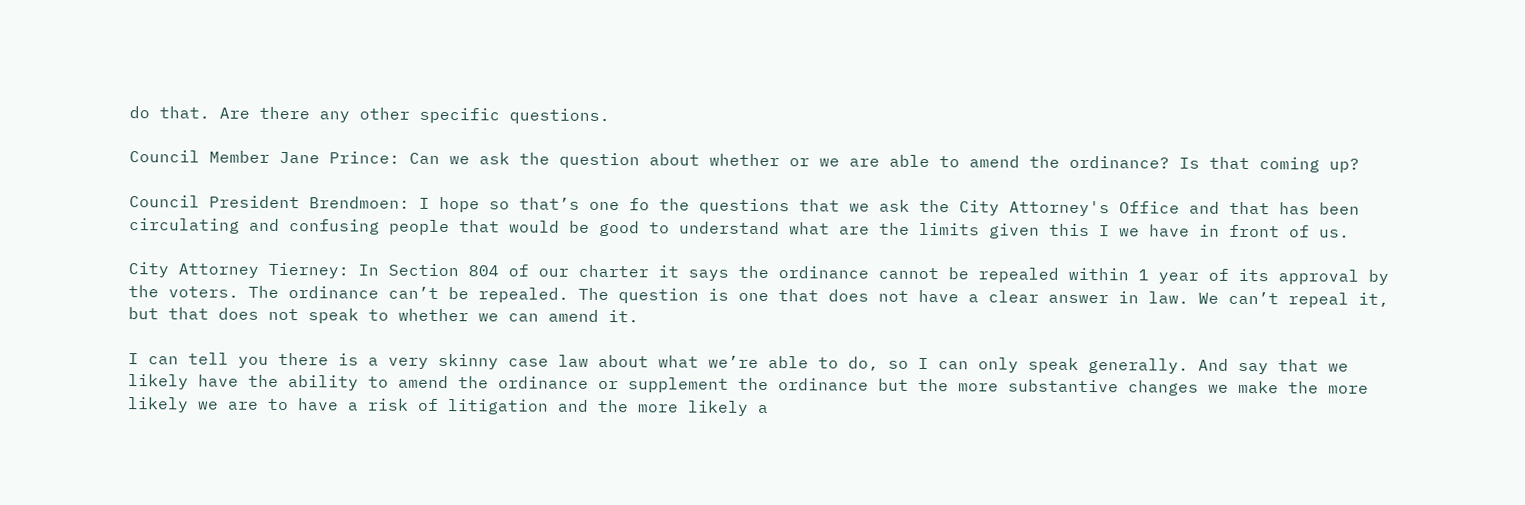do that. Are there any other specific questions.

Council Member Jane Prince: Can we ask the question about whether or we are able to amend the ordinance? Is that coming up?

Council President Brendmoen: I hope so that’s one fo the questions that we ask the City Attorney's Office and that has been circulating and confusing people that would be good to understand what are the limits given this I we have in front of us.

City Attorney Tierney: In Section 804 of our charter it says the ordinance cannot be repealed within 1 year of its approval by the voters. The ordinance can’t be repealed. The question is one that does not have a clear answer in law. We can’t repeal it, but that does not speak to whether we can amend it.

I can tell you there is a very skinny case law about what we’re able to do, so I can only speak generally. And say that we likely have the ability to amend the ordinance or supplement the ordinance but the more substantive changes we make the more likely we are to have a risk of litigation and the more likely a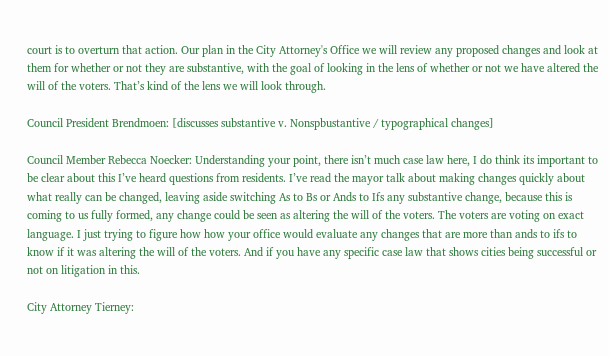court is to overturn that action. Our plan in the City Attorney's Office we will review any proposed changes and look at them for whether or not they are substantive, with the goal of looking in the lens of whether or not we have altered the will of the voters. That’s kind of the lens we will look through.

Council President Brendmoen: [discusses substantive v. Nonspbustantive / typographical changes]

Council Member Rebecca Noecker: Understanding your point, there isn’t much case law here, I do think its important to be clear about this I’ve heard questions from residents. I’ve read the mayor talk about making changes quickly about what really can be changed, leaving aside switching As to Bs or Ands to Ifs any substantive change, because this is coming to us fully formed, any change could be seen as altering the will of the voters. The voters are voting on exact language. I just trying to figure how how your office would evaluate any changes that are more than ands to ifs to know if it was altering the will of the voters. And if you have any specific case law that shows cities being successful or not on litigation in this.

City Attorney Tierney: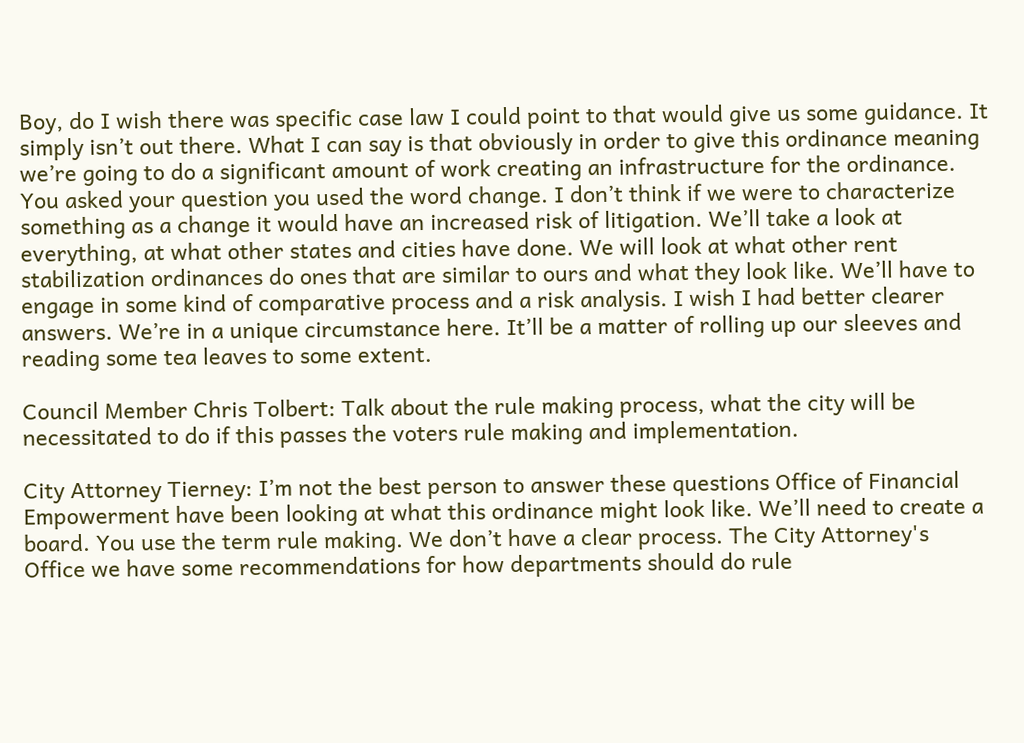Boy, do I wish there was specific case law I could point to that would give us some guidance. It simply isn’t out there. What I can say is that obviously in order to give this ordinance meaning we’re going to do a significant amount of work creating an infrastructure for the ordinance. You asked your question you used the word change. I don’t think if we were to characterize something as a change it would have an increased risk of litigation. We’ll take a look at everything, at what other states and cities have done. We will look at what other rent stabilization ordinances do ones that are similar to ours and what they look like. We’ll have to engage in some kind of comparative process and a risk analysis. I wish I had better clearer answers. We’re in a unique circumstance here. It’ll be a matter of rolling up our sleeves and reading some tea leaves to some extent.

Council Member Chris Tolbert: Talk about the rule making process, what the city will be necessitated to do if this passes the voters rule making and implementation.

City Attorney Tierney: I’m not the best person to answer these questions Office of Financial Empowerment have been looking at what this ordinance might look like. We’ll need to create a board. You use the term rule making. We don’t have a clear process. The City Attorney's Office we have some recommendations for how departments should do rule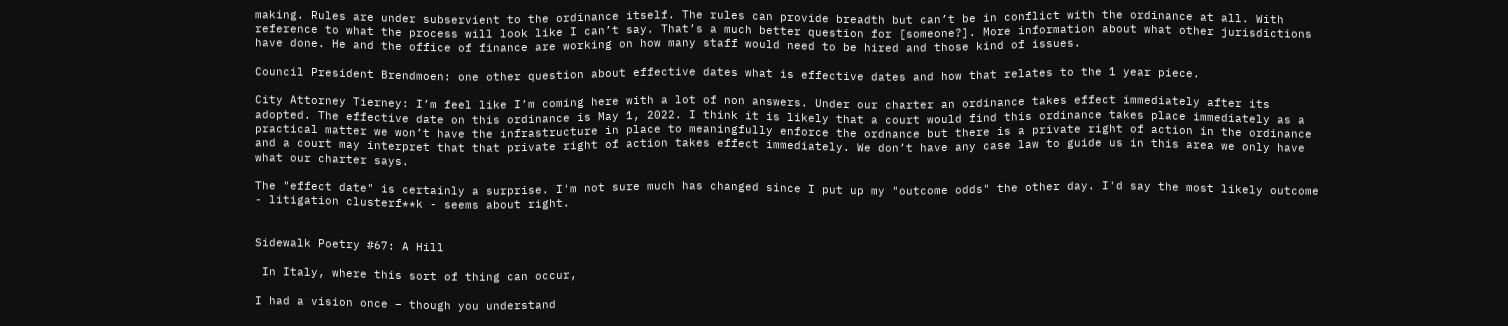making. Rules are under subservient to the ordinance itself. The rules can provide breadth but can’t be in conflict with the ordinance at all. With reference to what the process will look like I can’t say. That’s a much better question for [someone?]. More information about what other jurisdictions have done. He and the office of finance are working on how many staff would need to be hired and those kind of issues.

Council President Brendmoen: one other question about effective dates what is effective dates and how that relates to the 1 year piece.

City Attorney Tierney: I’m feel like I’m coming here with a lot of non answers. Under our charter an ordinance takes effect immediately after its adopted. The effective date on this ordinance is May 1, 2022. I think it is likely that a court would find this ordinance takes place immediately as a practical matter we won’t have the infrastructure in place to meaningfully enforce the ordnance but there is a private right of action in the ordinance and a court may interpret that that private right of action takes effect immediately. We don’t have any case law to guide us in this area we only have what our charter says.

The "effect date" is certainly a surprise. I'm not sure much has changed since I put up my "outcome odds" the other day. I'd say the most likely outcome - litigation clusterf**k - seems about right.


Sidewalk Poetry #67: A Hill

 In Italy, where this sort of thing can occur,

I had a vision once – though you understand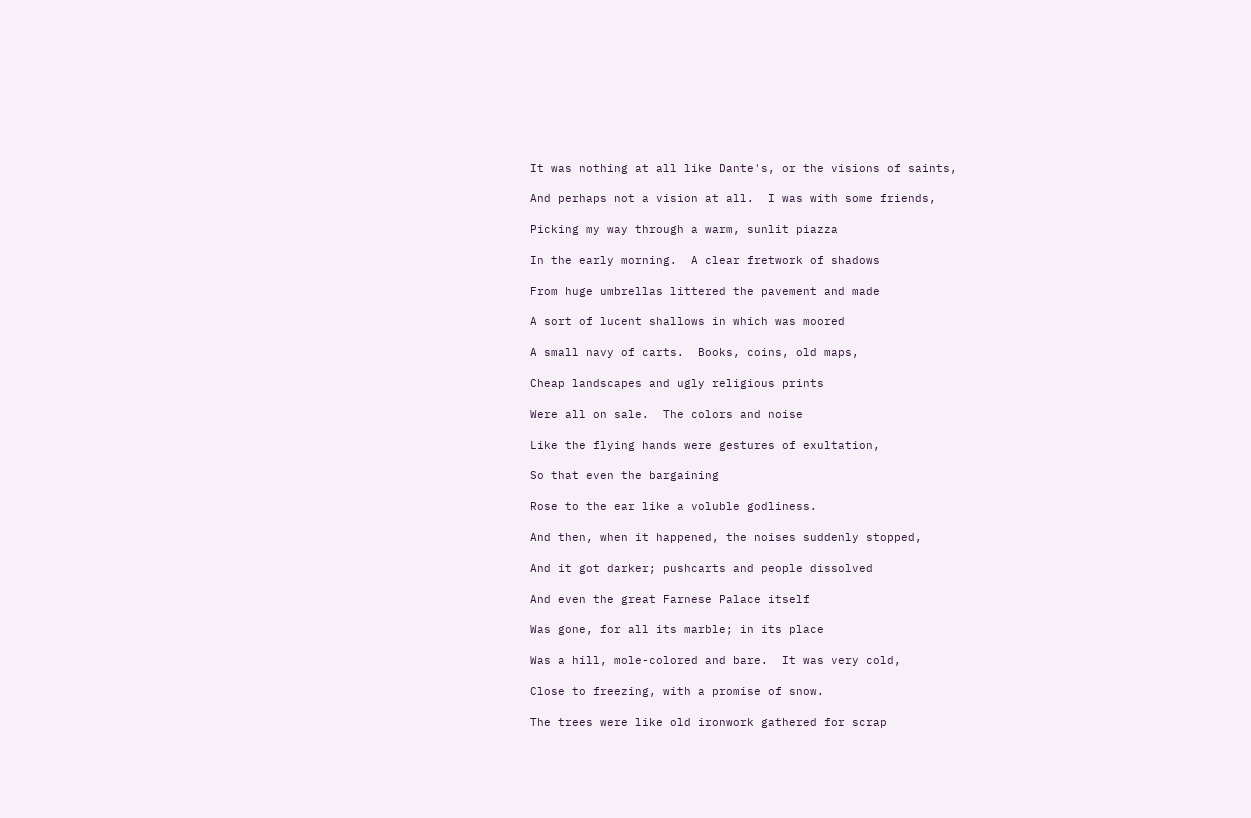It was nothing at all like Dante's, or the visions of saints,

And perhaps not a vision at all.  I was with some friends,

Picking my way through a warm, sunlit piazza

In the early morning.  A clear fretwork of shadows

From huge umbrellas littered the pavement and made

A sort of lucent shallows in which was moored

A small navy of carts.  Books, coins, old maps,

Cheap landscapes and ugly religious prints

Were all on sale.  The colors and noise

Like the flying hands were gestures of exultation,

So that even the bargaining

Rose to the ear like a voluble godliness.

And then, when it happened, the noises suddenly stopped,

And it got darker; pushcarts and people dissolved

And even the great Farnese Palace itself

Was gone, for all its marble; in its place

Was a hill, mole-colored and bare.  It was very cold,

Close to freezing, with a promise of snow.

The trees were like old ironwork gathered for scrap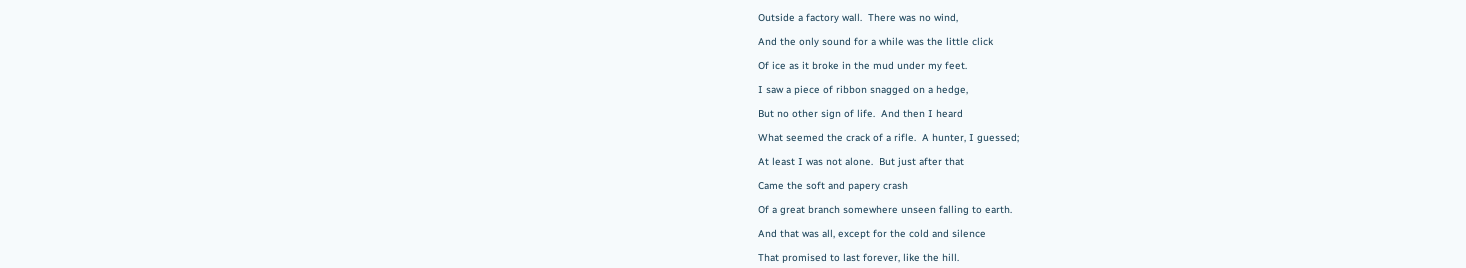Outside a factory wall.  There was no wind,

And the only sound for a while was the little click

Of ice as it broke in the mud under my feet.

I saw a piece of ribbon snagged on a hedge,

But no other sign of life.  And then I heard

What seemed the crack of a rifle.  A hunter, I guessed;

At least I was not alone.  But just after that

Came the soft and papery crash

Of a great branch somewhere unseen falling to earth.

And that was all, except for the cold and silence

That promised to last forever, like the hill.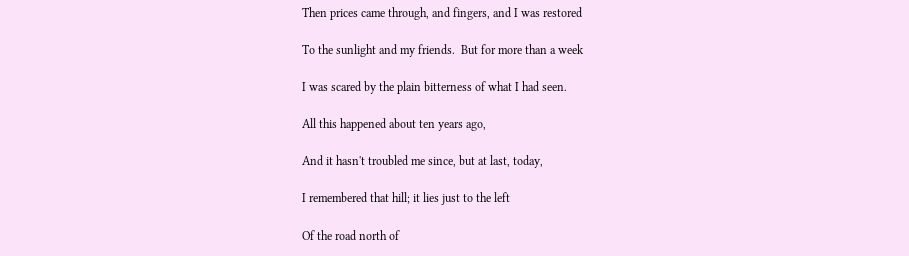Then prices came through, and fingers, and I was restored

To the sunlight and my friends.  But for more than a week

I was scared by the plain bitterness of what I had seen.

All this happened about ten years ago,

And it hasn't troubled me since, but at last, today,

I remembered that hill; it lies just to the left

Of the road north of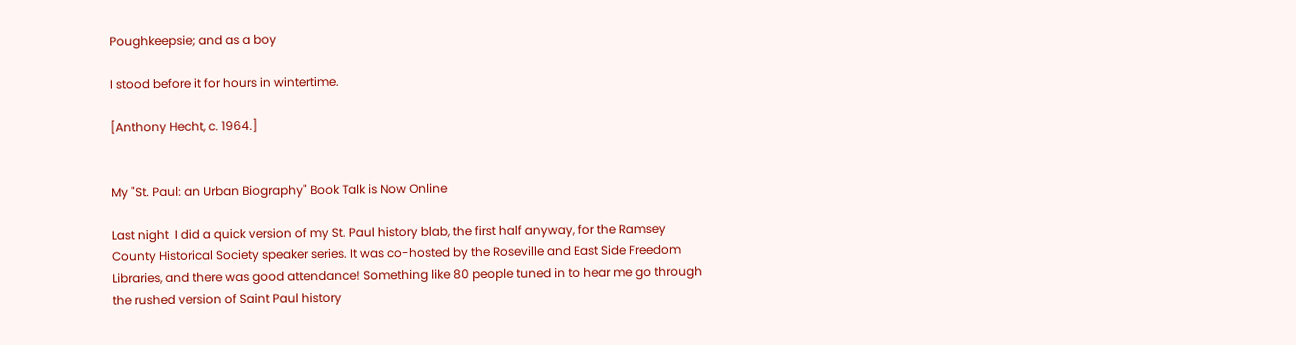Poughkeepsie; and as a boy

I stood before it for hours in wintertime.

[Anthony Hecht, c. 1964.]


My "St. Paul: an Urban Biography" Book Talk is Now Online

Last night  I did a quick version of my St. Paul history blab, the first half anyway, for the Ramsey County Historical Society speaker series. It was co-hosted by the Roseville and East Side Freedom Libraries, and there was good attendance! Something like 80 people tuned in to hear me go through the rushed version of Saint Paul history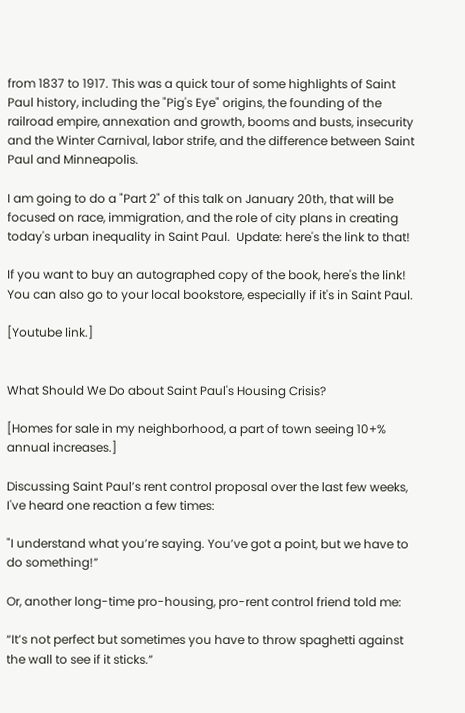from 1837 to 1917. This was a quick tour of some highlights of Saint Paul history, including the "Pig's Eye" origins, the founding of the railroad empire, annexation and growth, booms and busts, insecurity and the Winter Carnival, labor strife, and the difference between Saint Paul and Minneapolis.

I am going to do a "Part 2" of this talk on January 20th, that will be focused on race, immigration, and the role of city plans in creating today's urban inequality in Saint Paul.  Update: here's the link to that!

If you want to buy an autographed copy of the book, here's the link! You can also go to your local bookstore, especially if it's in Saint Paul.

[Youtube link.]


What Should We Do about Saint Paul's Housing Crisis?

[Homes for sale in my neighborhood, a part of town seeing 10+% annual increases.]

Discussing Saint Paul’s rent control proposal over the last few weeks, I've heard one reaction a few times:

"I understand what you’re saying. You’ve got a point, but we have to do something!”

Or, another long-time pro-housing, pro-rent control friend told me:

“It’s not perfect but sometimes you have to throw spaghetti against the wall to see if it sticks.”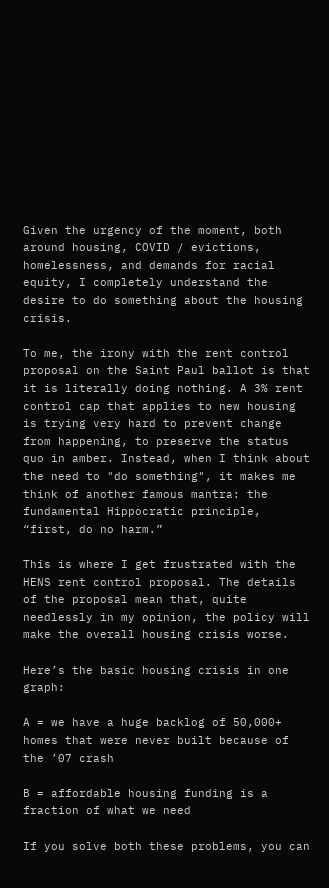Given the urgency of the moment, both around housing, COVID / evictions, homelessness, and demands for racial equity, I completely understand the desire to do something about the housing crisis.

To me, the irony with the rent control proposal on the Saint Paul ballot is that it is literally doing nothing. A 3% rent control cap that applies to new housing is trying very hard to prevent change from happening, to preserve the status quo in amber. Instead, when I think about the need to "do something", it makes me think of another famous mantra: the fundamental Hippocratic principle, “first, do no harm.”

This is where I get frustrated with the HENS rent control proposal. The details of the proposal mean that, quite needlessly in my opinion, the policy will make the overall housing crisis worse.

Here’s the basic housing crisis in one graph:

A = we have a huge backlog of 50,000+ homes that were never built because of the ’07 crash

B = affordable housing funding is a fraction of what we need

If you solve both these problems, you can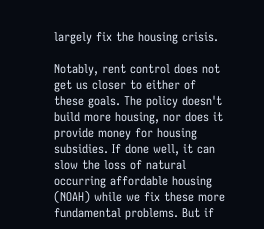largely fix the housing crisis.

Notably, rent control does not get us closer to either of these goals. The policy doesn't build more housing, nor does it provide money for housing subsidies. If done well, it can slow the loss of natural occurring affordable housing (NOAH) while we fix these more fundamental problems. But if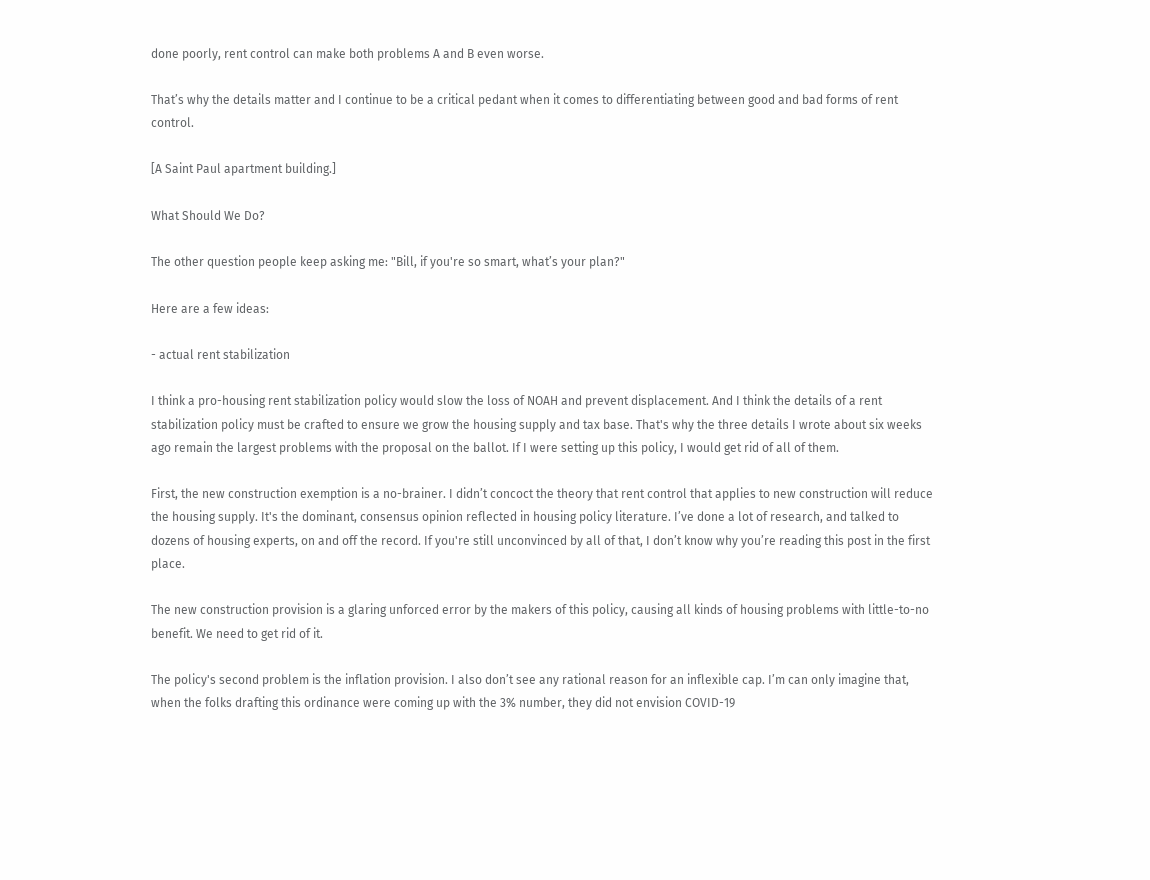done poorly, rent control can make both problems A and B even worse.

That’s why the details matter and I continue to be a critical pedant when it comes to differentiating between good and bad forms of rent control.

[A Saint Paul apartment building.]

What Should We Do?

The other question people keep asking me: "Bill, if you're so smart, what’s your plan?"

Here are a few ideas:

- actual rent stabilization

I think a pro-housing rent stabilization policy would slow the loss of NOAH and prevent displacement. And I think the details of a rent stabilization policy must be crafted to ensure we grow the housing supply and tax base. That's why the three details I wrote about six weeks ago remain the largest problems with the proposal on the ballot. If I were setting up this policy, I would get rid of all of them.

First, the new construction exemption is a no-brainer. I didn’t concoct the theory that rent control that applies to new construction will reduce the housing supply. It's the dominant, consensus opinion reflected in housing policy literature. I’ve done a lot of research, and talked to dozens of housing experts, on and off the record. If you're still unconvinced by all of that, I don’t know why you’re reading this post in the first place.

The new construction provision is a glaring unforced error by the makers of this policy, causing all kinds of housing problems with little-to-no benefit. We need to get rid of it.

The policy's second problem is the inflation provision. I also don’t see any rational reason for an inflexible cap. I’m can only imagine that, when the folks drafting this ordinance were coming up with the 3% number, they did not envision COVID-19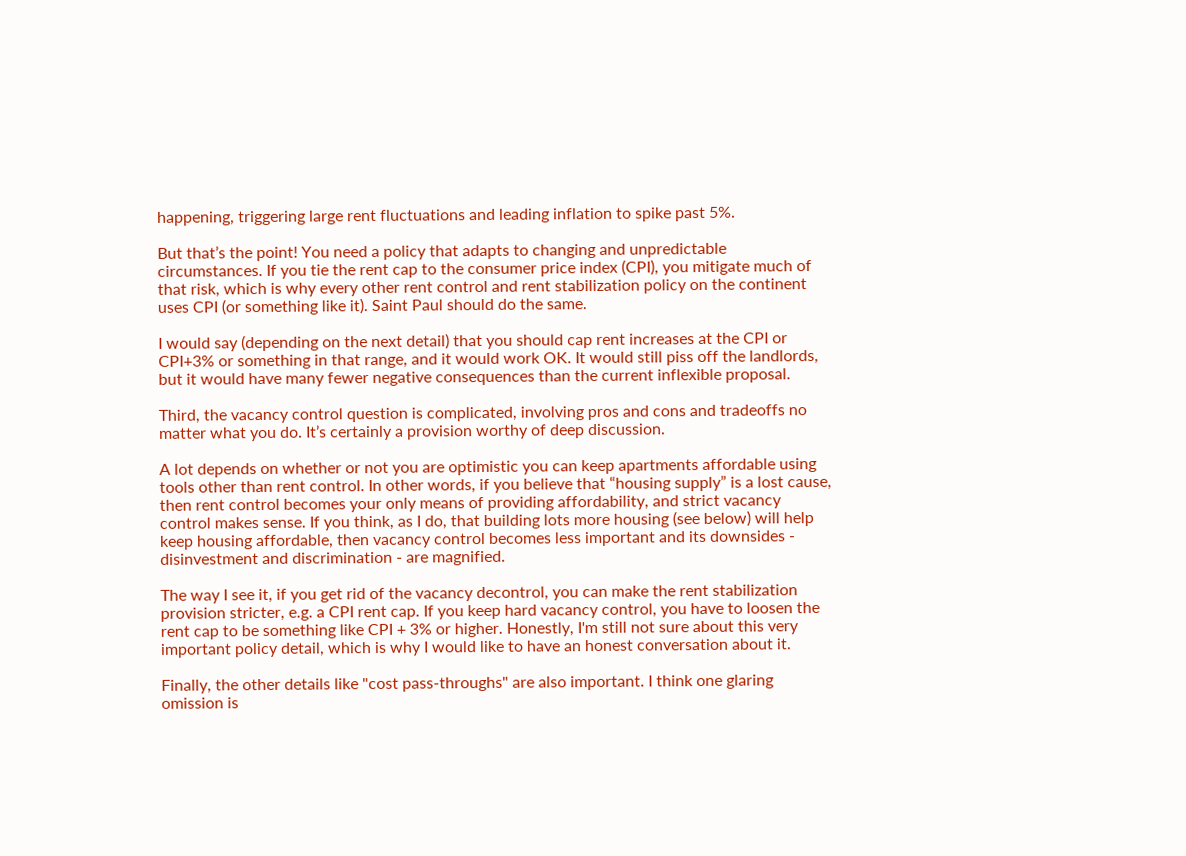happening, triggering large rent fluctuations and leading inflation to spike past 5%.

But that’s the point! You need a policy that adapts to changing and unpredictable circumstances. If you tie the rent cap to the consumer price index (CPI), you mitigate much of that risk, which is why every other rent control and rent stabilization policy on the continent uses CPI (or something like it). Saint Paul should do the same.

I would say (depending on the next detail) that you should cap rent increases at the CPI or CPI+3% or something in that range, and it would work OK. It would still piss off the landlords, but it would have many fewer negative consequences than the current inflexible proposal.

Third, the vacancy control question is complicated, involving pros and cons and tradeoffs no matter what you do. It’s certainly a provision worthy of deep discussion.

A lot depends on whether or not you are optimistic you can keep apartments affordable using tools other than rent control. In other words, if you believe that “housing supply” is a lost cause, then rent control becomes your only means of providing affordability, and strict vacancy control makes sense. If you think, as I do, that building lots more housing (see below) will help keep housing affordable, then vacancy control becomes less important and its downsides - disinvestment and discrimination - are magnified.

The way I see it, if you get rid of the vacancy decontrol, you can make the rent stabilization provision stricter, e.g. a CPI rent cap. If you keep hard vacancy control, you have to loosen the rent cap to be something like CPI + 3% or higher. Honestly, I'm still not sure about this very important policy detail, which is why I would like to have an honest conversation about it.

Finally, the other details like "cost pass-throughs" are also important. I think one glaring omission is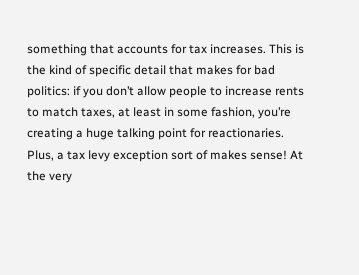something that accounts for tax increases. This is the kind of specific detail that makes for bad politics: if you don’t allow people to increase rents to match taxes, at least in some fashion, you’re creating a huge talking point for reactionaries. Plus, a tax levy exception sort of makes sense! At the very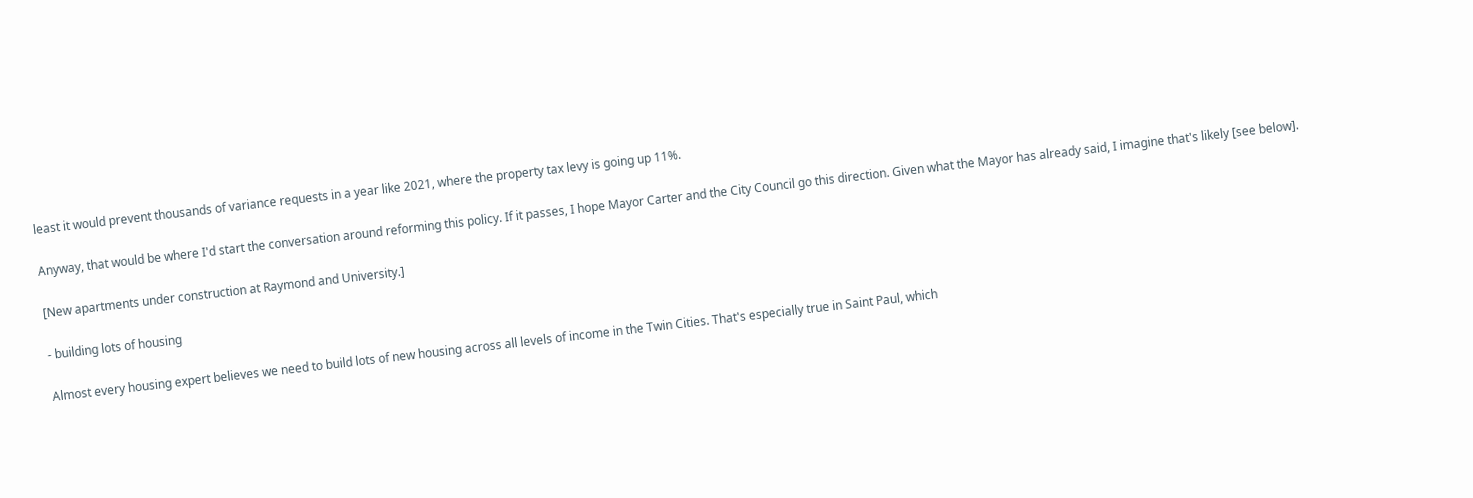least it would prevent thousands of variance requests in a year like 2021, where the property tax levy is going up 11%.

Anyway, that would be where I'd start the conversation around reforming this policy. If it passes, I hope Mayor Carter and the City Council go this direction. Given what the Mayor has already said, I imagine that's likely [see below].

[New apartments under construction at Raymond and University.]

- building lots of housing

Almost every housing expert believes we need to build lots of new housing across all levels of income in the Twin Cities. That's especially true in Saint Paul, which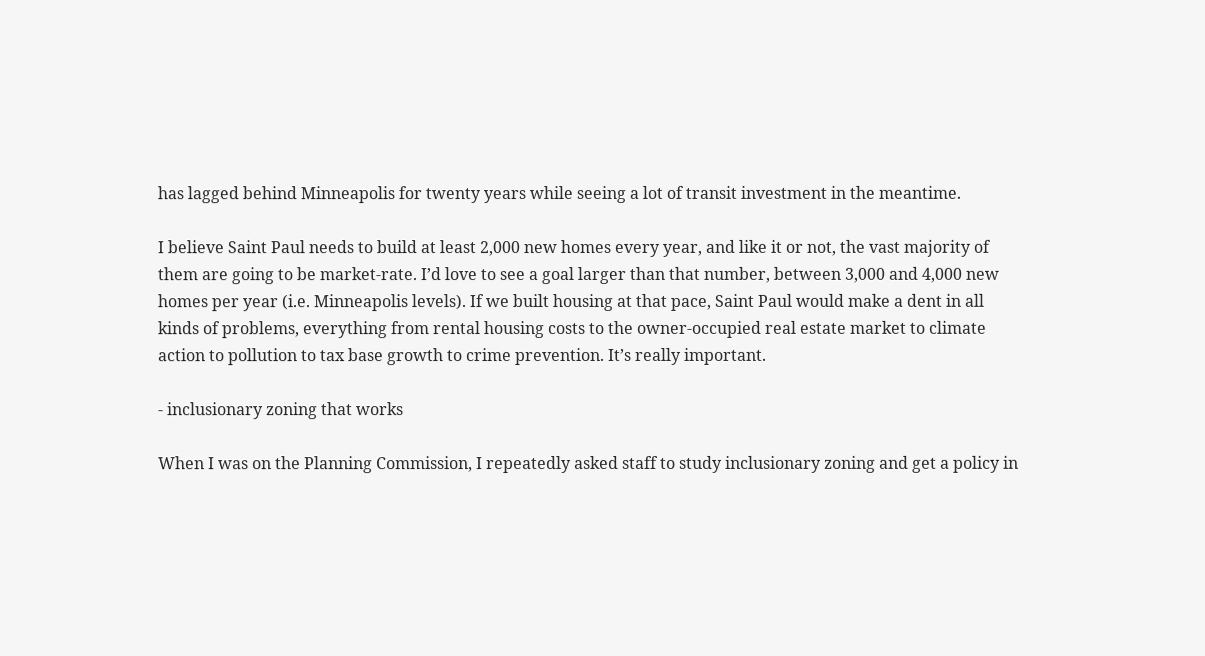has lagged behind Minneapolis for twenty years while seeing a lot of transit investment in the meantime.

I believe Saint Paul needs to build at least 2,000 new homes every year, and like it or not, the vast majority of them are going to be market-rate. I’d love to see a goal larger than that number, between 3,000 and 4,000 new homes per year (i.e. Minneapolis levels). If we built housing at that pace, Saint Paul would make a dent in all kinds of problems, everything from rental housing costs to the owner-occupied real estate market to climate action to pollution to tax base growth to crime prevention. It’s really important.

- inclusionary zoning that works

When I was on the Planning Commission, I repeatedly asked staff to study inclusionary zoning and get a policy in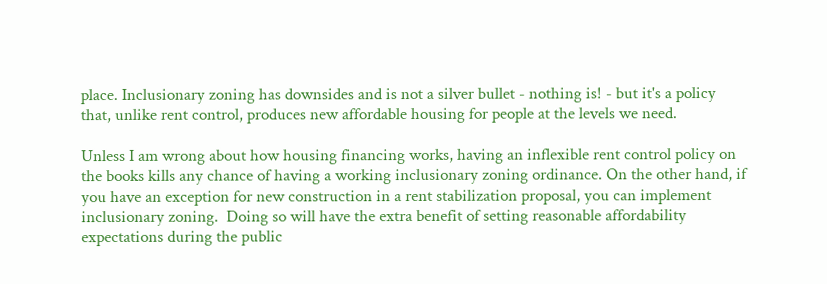place. Inclusionary zoning has downsides and is not a silver bullet - nothing is! - but it's a policy that, unlike rent control, produces new affordable housing for people at the levels we need.

Unless I am wrong about how housing financing works, having an inflexible rent control policy on the books kills any chance of having a working inclusionary zoning ordinance. On the other hand, if you have an exception for new construction in a rent stabilization proposal, you can implement inclusionary zoning.  Doing so will have the extra benefit of setting reasonable affordability expectations during the public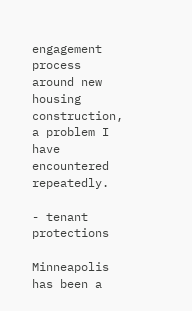engagement process around new housing construction, a problem I have encountered repeatedly.

- tenant protections

Minneapolis has been a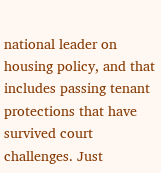national leader on housing policy, and that includes passing tenant protections that have survived court challenges. Just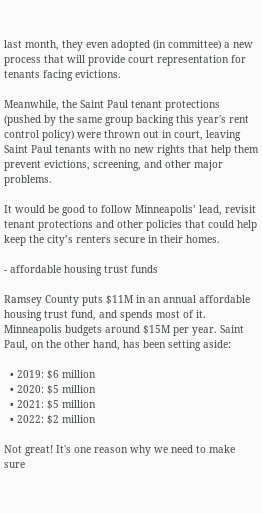last month, they even adopted (in committee) a new process that will provide court representation for tenants facing evictions.

Meanwhile, the Saint Paul tenant protections (pushed by the same group backing this year's rent control policy) were thrown out in court, leaving Saint Paul tenants with no new rights that help them prevent evictions, screening, and other major problems.

It would be good to follow Minneapolis’ lead, revisit tenant protections and other policies that could help keep the city’s renters secure in their homes.

- affordable housing trust funds

Ramsey County puts $11M in an annual affordable housing trust fund, and spends most of it. Minneapolis budgets around $15M per year. Saint Paul, on the other hand, has been setting aside:

  • 2019: $6 million
  • 2020: $5 million
  • 2021: $5 million
  • 2022: $2 million

Not great! It's one reason why we need to make sure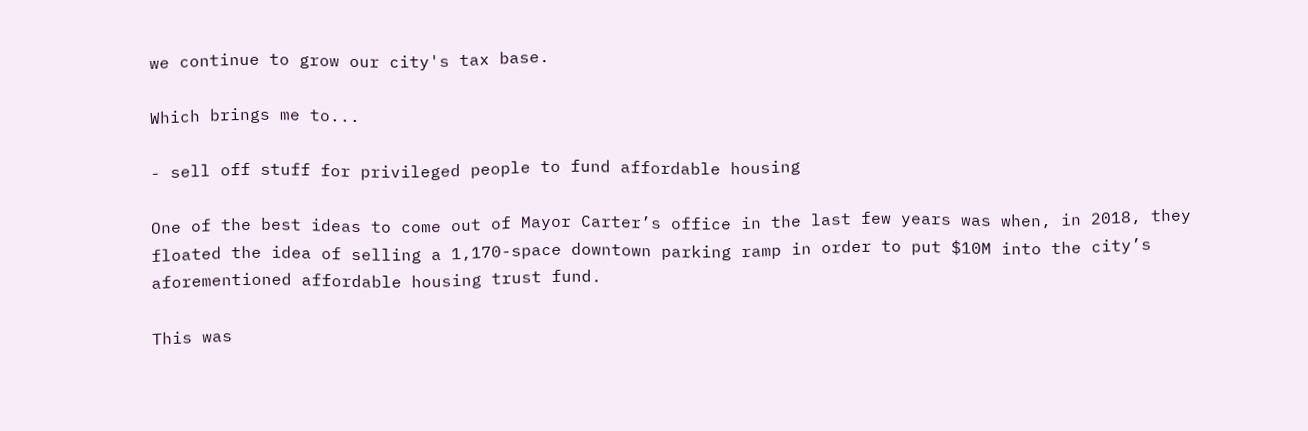we continue to grow our city's tax base.

Which brings me to...

- sell off stuff for privileged people to fund affordable housing

One of the best ideas to come out of Mayor Carter’s office in the last few years was when, in 2018, they floated the idea of selling a 1,170-space downtown parking ramp in order to put $10M into the city’s aforementioned affordable housing trust fund.

This was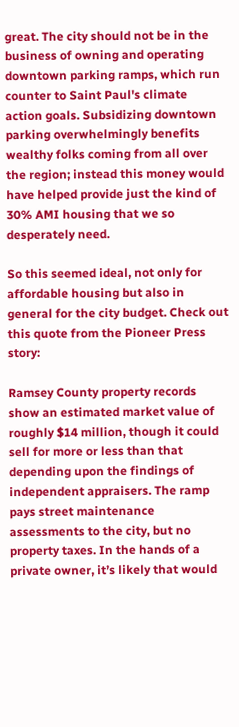great. The city should not be in the business of owning and operating downtown parking ramps, which run counter to Saint Paul's climate action goals. Subsidizing downtown parking overwhelmingly benefits wealthy folks coming from all over the region; instead this money would have helped provide just the kind of 30% AMI housing that we so desperately need.

So this seemed ideal, not only for affordable housing but also in general for the city budget. Check out this quote from the Pioneer Press story:

Ramsey County property records show an estimated market value of roughly $14 million, though it could sell for more or less than that depending upon the findings of independent appraisers. The ramp pays street maintenance assessments to the city, but no property taxes. In the hands of a private owner, it’s likely that would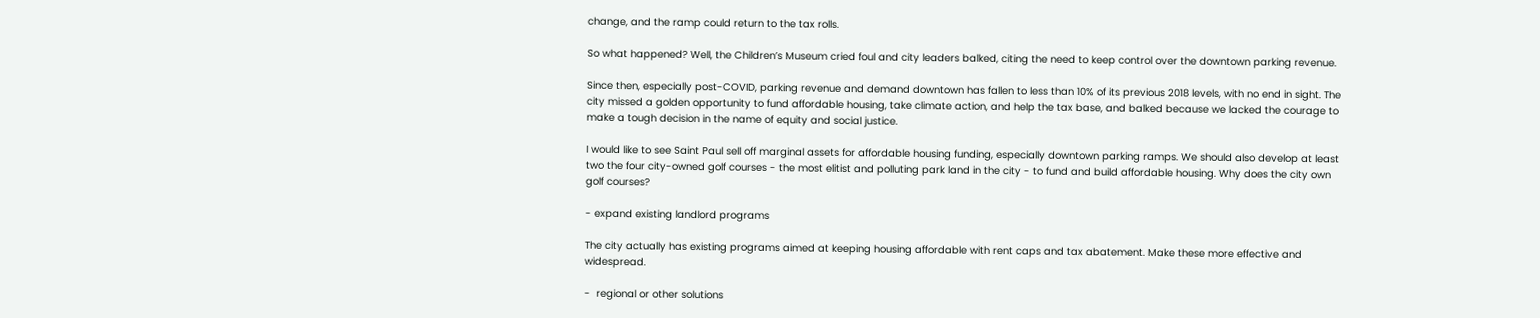change, and the ramp could return to the tax rolls.

So what happened? Well, the Children’s Museum cried foul and city leaders balked, citing the need to keep control over the downtown parking revenue.

Since then, especially post-COVID, parking revenue and demand downtown has fallen to less than 10% of its previous 2018 levels, with no end in sight. The city missed a golden opportunity to fund affordable housing, take climate action, and help the tax base, and balked because we lacked the courage to make a tough decision in the name of equity and social justice.

I would like to see Saint Paul sell off marginal assets for affordable housing funding, especially downtown parking ramps. We should also develop at least two the four city-owned golf courses - the most elitist and polluting park land in the city - to fund and build affordable housing. Why does the city own golf courses?

- expand existing landlord programs

The city actually has existing programs aimed at keeping housing affordable with rent caps and tax abatement. Make these more effective and widespread.

-  regional or other solutions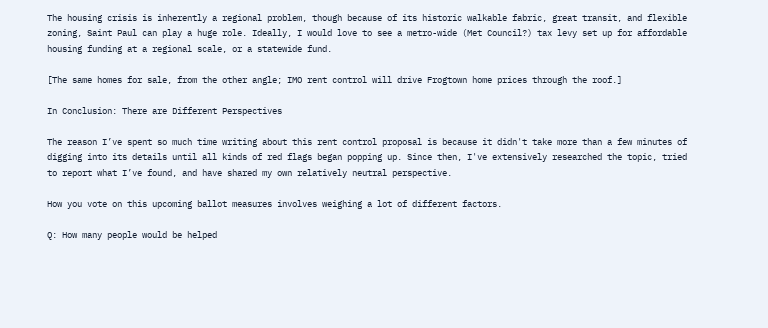The housing crisis is inherently a regional problem, though because of its historic walkable fabric, great transit, and flexible zoning, Saint Paul can play a huge role. Ideally, I would love to see a metro-wide (Met Council?) tax levy set up for affordable housing funding at a regional scale, or a statewide fund.

[The same homes for sale, from the other angle; IMO rent control will drive Frogtown home prices through the roof.]

In Conclusion: There are Different Perspectives

The reason I’ve spent so much time writing about this rent control proposal is because it didn't take more than a few minutes of digging into its details until all kinds of red flags began popping up. Since then, I've extensively researched the topic, tried to report what I’ve found, and have shared my own relatively neutral perspective.

How you vote on this upcoming ballot measures involves weighing a lot of different factors.

Q: How many people would be helped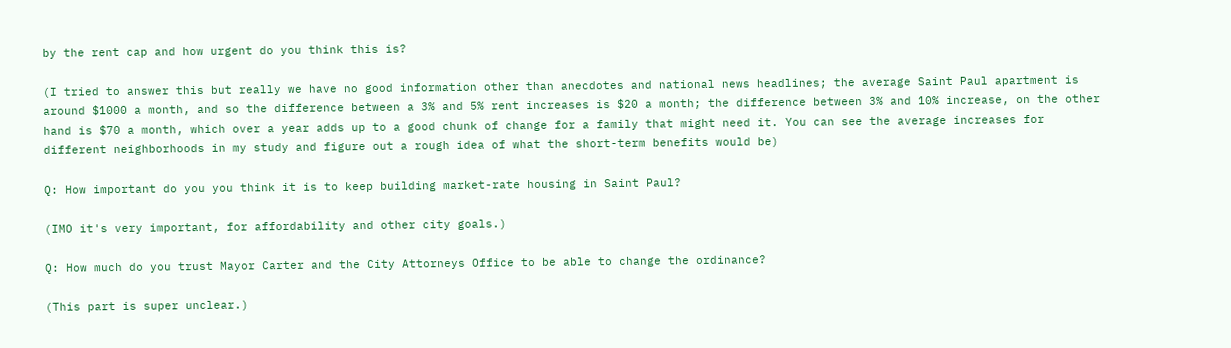by the rent cap and how urgent do you think this is?

(I tried to answer this but really we have no good information other than anecdotes and national news headlines; the average Saint Paul apartment is around $1000 a month, and so the difference between a 3% and 5% rent increases is $20 a month; the difference between 3% and 10% increase, on the other hand is $70 a month, which over a year adds up to a good chunk of change for a family that might need it. You can see the average increases for different neighborhoods in my study and figure out a rough idea of what the short-term benefits would be)

Q: How important do you you think it is to keep building market-rate housing in Saint Paul?

(IMO it's very important, for affordability and other city goals.)

Q: How much do you trust Mayor Carter and the City Attorneys Office to be able to change the ordinance?

(This part is super unclear.)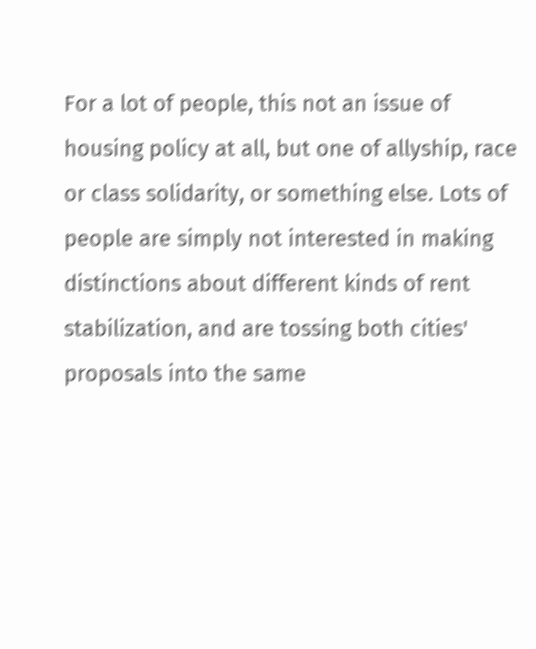For a lot of people, this not an issue of housing policy at all, but one of allyship, race or class solidarity, or something else. Lots of people are simply not interested in making distinctions about different kinds of rent stabilization, and are tossing both cities' proposals into the same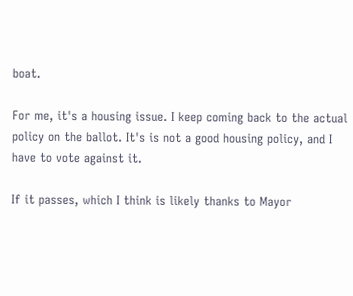boat.

For me, it's a housing issue. I keep coming back to the actual policy on the ballot. It's is not a good housing policy, and I have to vote against it.

If it passes, which I think is likely thanks to Mayor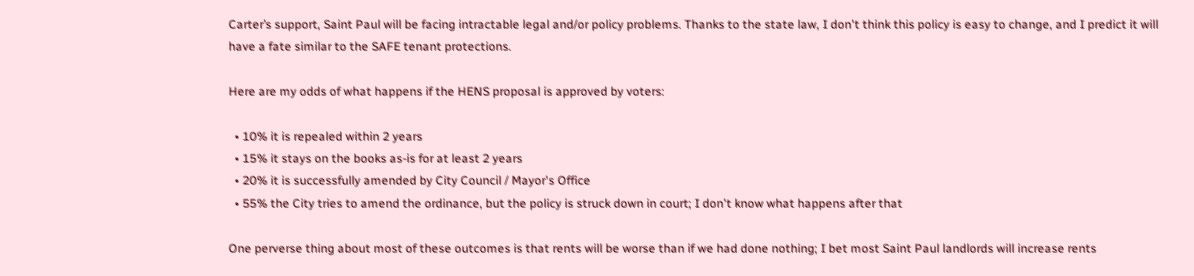Carter’s support, Saint Paul will be facing intractable legal and/or policy problems. Thanks to the state law, I don't think this policy is easy to change, and I predict it will have a fate similar to the SAFE tenant protections.

Here are my odds of what happens if the HENS proposal is approved by voters:

  • 10% it is repealed within 2 years
  • 15% it stays on the books as-is for at least 2 years
  • 20% it is successfully amended by City Council / Mayor's Office
  • 55% the City tries to amend the ordinance, but the policy is struck down in court; I don't know what happens after that

One perverse thing about most of these outcomes is that rents will be worse than if we had done nothing; I bet most Saint Paul landlords will increase rents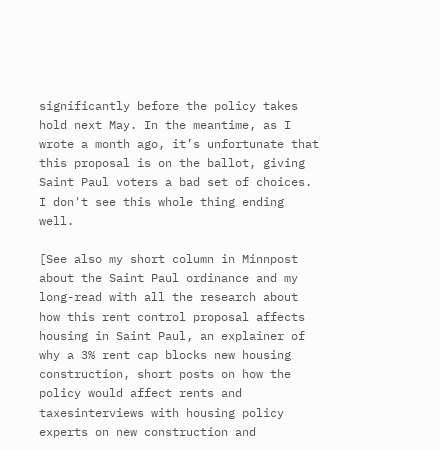significantly before the policy takes hold next May. In the meantime, as I wrote a month ago, it’s unfortunate that this proposal is on the ballot, giving Saint Paul voters a bad set of choices. I don't see this whole thing ending well.

[See also my short column in Minnpost about the Saint Paul ordinance and my long-read with all the research about how this rent control proposal affects housing in Saint Paul, an explainer of why a 3% rent cap blocks new housing construction, short posts on how the policy would affect rents and taxesinterviews with housing policy experts on new construction and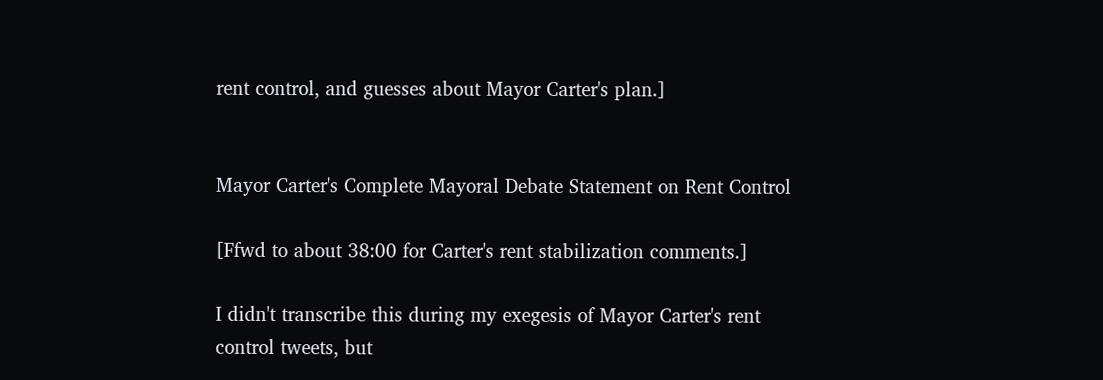rent control, and guesses about Mayor Carter's plan.]


Mayor Carter's Complete Mayoral Debate Statement on Rent Control

[Ffwd to about 38:00 for Carter's rent stabilization comments.]

I didn't transcribe this during my exegesis of Mayor Carter's rent control tweets, but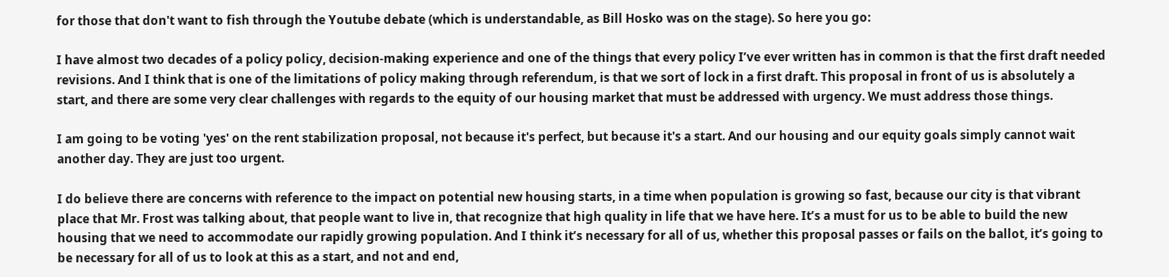for those that don't want to fish through the Youtube debate (which is understandable, as Bill Hosko was on the stage). So here you go:

I have almost two decades of a policy policy, decision-making experience and one of the things that every policy I’ve ever written has in common is that the first draft needed revisions. And I think that is one of the limitations of policy making through referendum, is that we sort of lock in a first draft. This proposal in front of us is absolutely a start, and there are some very clear challenges with regards to the equity of our housing market that must be addressed with urgency. We must address those things.

I am going to be voting 'yes' on the rent stabilization proposal, not because it's perfect, but because it's a start. And our housing and our equity goals simply cannot wait another day. They are just too urgent.

I do believe there are concerns with reference to the impact on potential new housing starts, in a time when population is growing so fast, because our city is that vibrant place that Mr. Frost was talking about, that people want to live in, that recognize that high quality in life that we have here. It’s a must for us to be able to build the new housing that we need to accommodate our rapidly growing population. And I think it’s necessary for all of us, whether this proposal passes or fails on the ballot, it’s going to be necessary for all of us to look at this as a start, and not and end,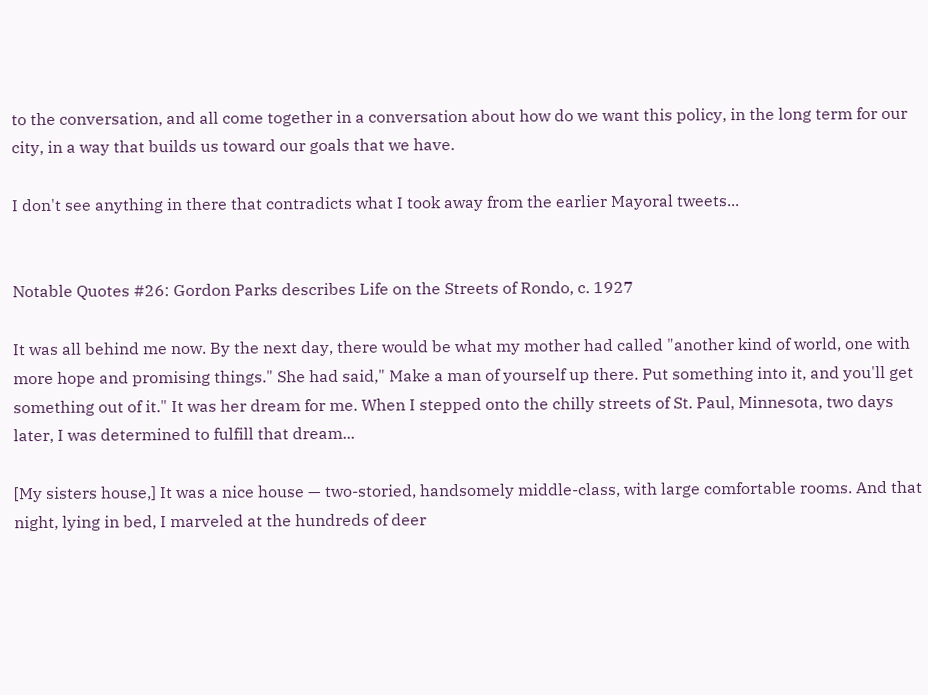to the conversation, and all come together in a conversation about how do we want this policy, in the long term for our city, in a way that builds us toward our goals that we have.

I don't see anything in there that contradicts what I took away from the earlier Mayoral tweets...


Notable Quotes #26: Gordon Parks describes Life on the Streets of Rondo, c. 1927

It was all behind me now. By the next day, there would be what my mother had called "another kind of world, one with more hope and promising things." She had said," Make a man of yourself up there. Put something into it, and you'll get something out of it." It was her dream for me. When I stepped onto the chilly streets of St. Paul, Minnesota, two days later, I was determined to fulfill that dream...

[My sisters house,] It was a nice house — two-storied, handsomely middle-class, with large comfortable rooms. And that night, lying in bed, I marveled at the hundreds of deer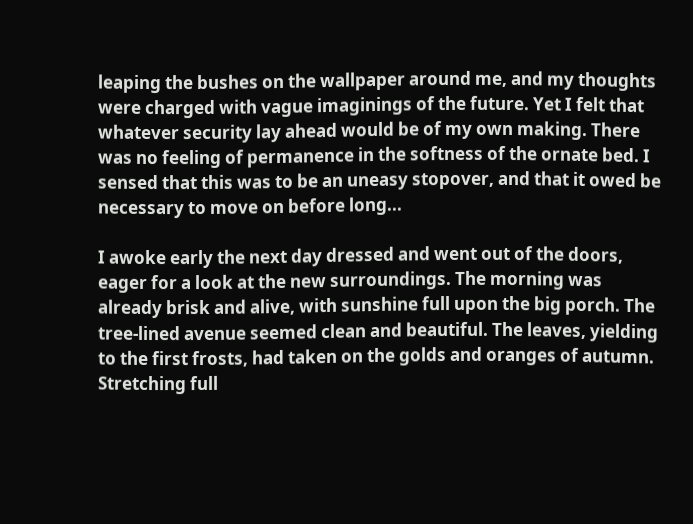leaping the bushes on the wallpaper around me, and my thoughts were charged with vague imaginings of the future. Yet I felt that whatever security lay ahead would be of my own making. There was no feeling of permanence in the softness of the ornate bed. I sensed that this was to be an uneasy stopover, and that it owed be necessary to move on before long...

I awoke early the next day dressed and went out of the doors, eager for a look at the new surroundings. The morning was already brisk and alive, with sunshine full upon the big porch. The tree-lined avenue seemed clean and beautiful. The leaves, yielding to the first frosts, had taken on the golds and oranges of autumn. Stretching full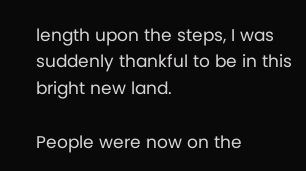length upon the steps, I was suddenly thankful to be in this bright new land.

People were now on the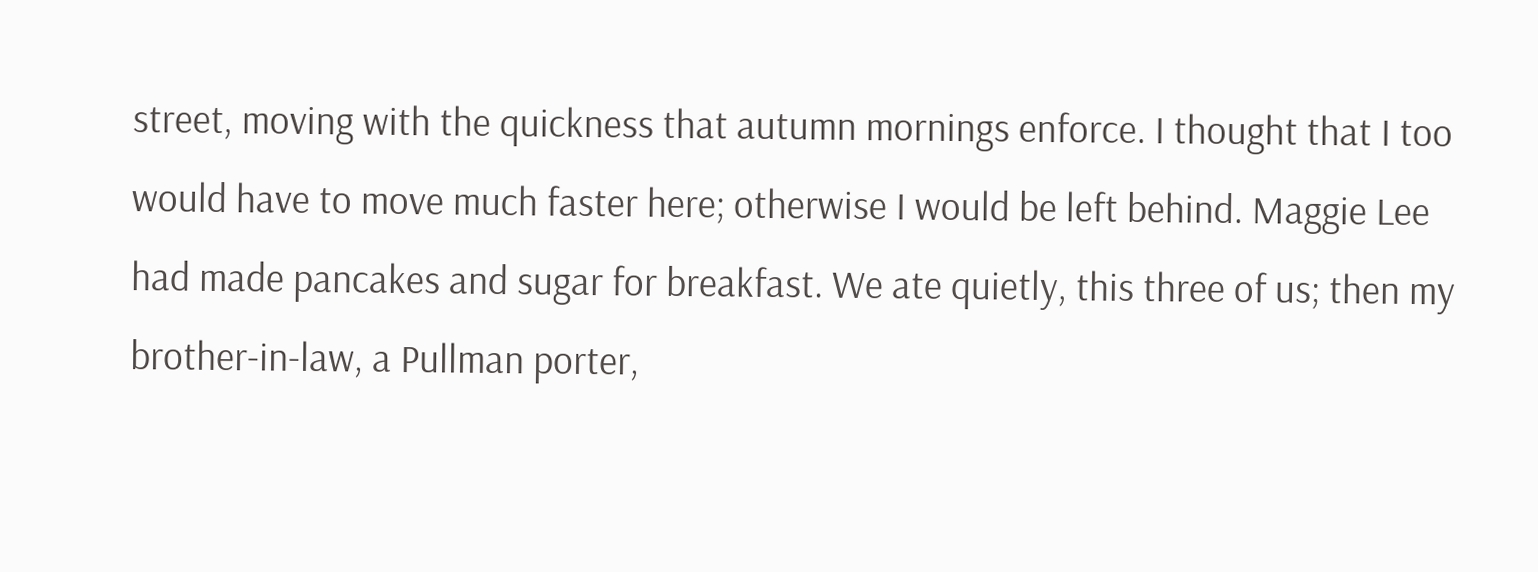street, moving with the quickness that autumn mornings enforce. I thought that I too would have to move much faster here; otherwise I would be left behind. Maggie Lee had made pancakes and sugar for breakfast. We ate quietly, this three of us; then my brother-in-law, a Pullman porter,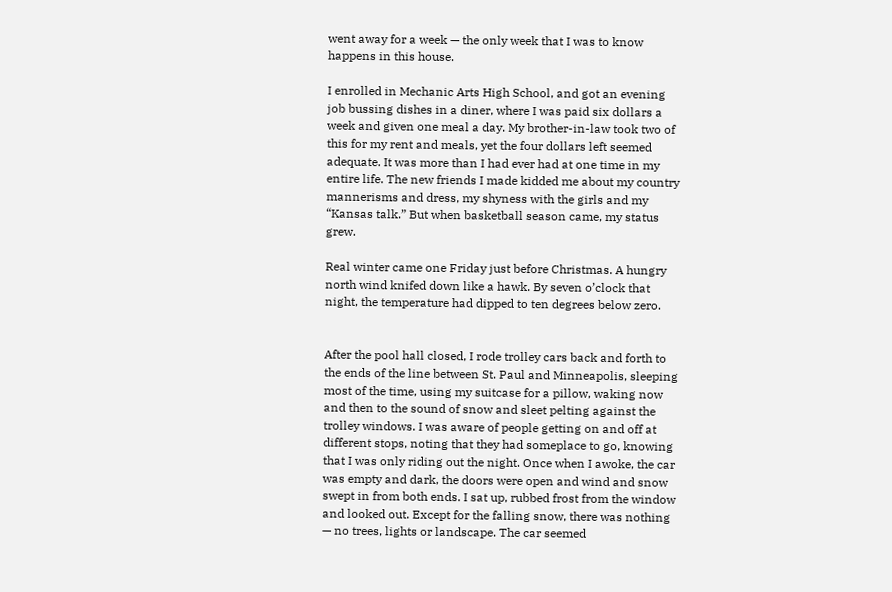went away for a week — the only week that I was to know happens in this house.

I enrolled in Mechanic Arts High School, and got an evening job bussing dishes in a diner, where I was paid six dollars a week and given one meal a day. My brother-in-law took two of this for my rent and meals, yet the four dollars left seemed adequate. It was more than I had ever had at one time in my entire life. The new friends I made kidded me about my country mannerisms and dress, my shyness with the girls and my “Kansas talk.” But when basketball season came, my status grew.

Real winter came one Friday just before Christmas. A hungry north wind knifed down like a hawk. By seven o’clock that night, the temperature had dipped to ten degrees below zero.


After the pool hall closed, I rode trolley cars back and forth to the ends of the line between St. Paul and Minneapolis, sleeping most of the time, using my suitcase for a pillow, waking now and then to the sound of snow and sleet pelting against the trolley windows. I was aware of people getting on and off at different stops, noting that they had someplace to go, knowing that I was only riding out the night. Once when I awoke, the car was empty and dark, the doors were open and wind and snow swept in from both ends. I sat up, rubbed frost from the window and looked out. Except for the falling snow, there was nothing — no trees, lights or landscape. The car seemed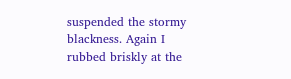suspended the stormy blackness. Again I rubbed briskly at the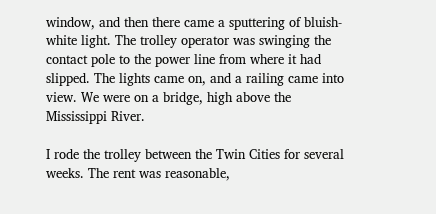window, and then there came a sputtering of bluish-white light. The trolley operator was swinging the contact pole to the power line from where it had slipped. The lights came on, and a railing came into view. We were on a bridge, high above the Mississippi River.

I rode the trolley between the Twin Cities for several weeks. The rent was reasonable,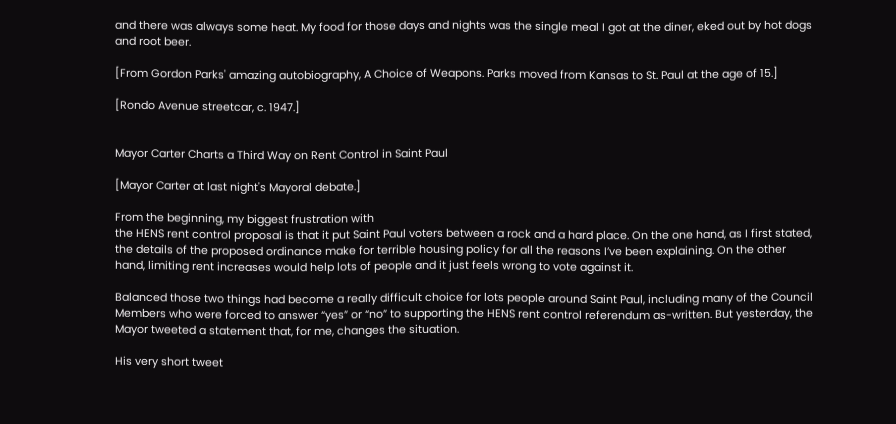and there was always some heat. My food for those days and nights was the single meal I got at the diner, eked out by hot dogs and root beer.

[From Gordon Parks' amazing autobiography, A Choice of Weapons. Parks moved from Kansas to St. Paul at the age of 15.]

[Rondo Avenue streetcar, c. 1947.]


Mayor Carter Charts a Third Way on Rent Control in Saint Paul

[Mayor Carter at last night's Mayoral debate.]

From the beginning, my biggest frustration with
the HENS rent control proposal is that it put Saint Paul voters between a rock and a hard place. On the one hand, as I first stated, the details of the proposed ordinance make for terrible housing policy for all the reasons I’ve been explaining. On the other hand, limiting rent increases would help lots of people and it just feels wrong to vote against it.

Balanced those two things had become a really difficult choice for lots people around Saint Paul, including many of the Council Members who were forced to answer “yes” or “no” to supporting the HENS rent control referendum as-written. But yesterday, the Mayor tweeted a statement that, for me, changes the situation.

His very short tweet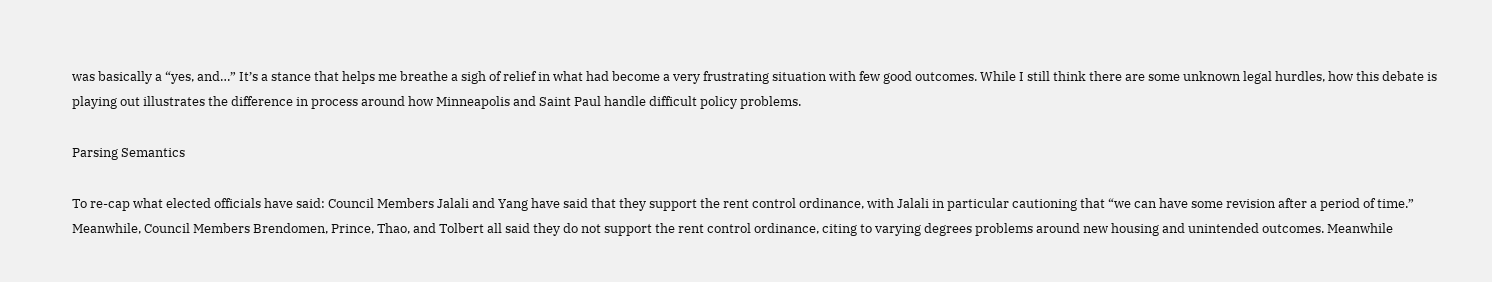was basically a “yes, and…” It’s a stance that helps me breathe a sigh of relief in what had become a very frustrating situation with few good outcomes. While I still think there are some unknown legal hurdles, how this debate is playing out illustrates the difference in process around how Minneapolis and Saint Paul handle difficult policy problems.

Parsing Semantics

To re-cap what elected officials have said: Council Members Jalali and Yang have said that they support the rent control ordinance, with Jalali in particular cautioning that “we can have some revision after a period of time.” Meanwhile, Council Members Brendomen, Prince, Thao, and Tolbert all said they do not support the rent control ordinance, citing to varying degrees problems around new housing and unintended outcomes. Meanwhile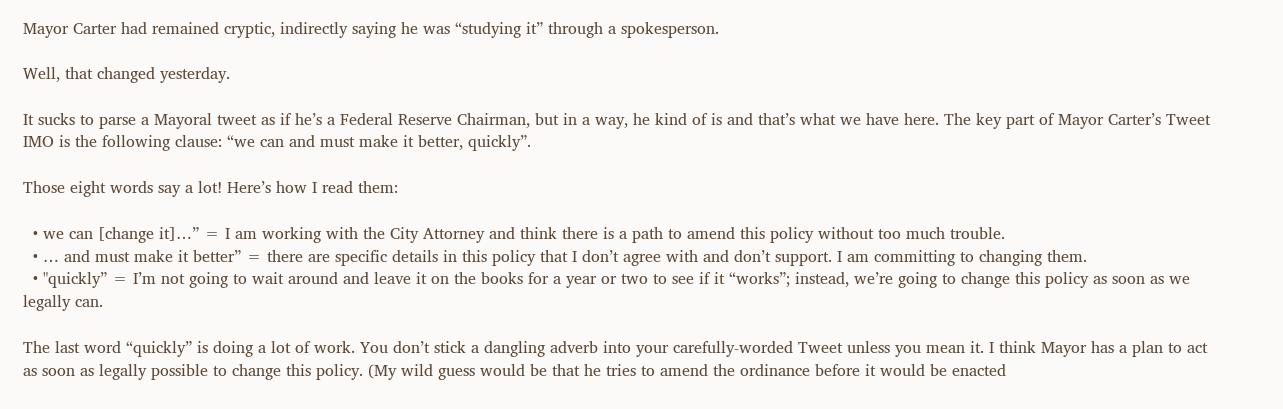Mayor Carter had remained cryptic, indirectly saying he was “studying it” through a spokesperson.

Well, that changed yesterday.

It sucks to parse a Mayoral tweet as if he’s a Federal Reserve Chairman, but in a way, he kind of is and that’s what we have here. The key part of Mayor Carter’s Tweet IMO is the following clause: “we can and must make it better, quickly”.

Those eight words say a lot! Here’s how I read them:

  • we can [change it]…” = I am working with the City Attorney and think there is a path to amend this policy without too much trouble.
  • … and must make it better” = there are specific details in this policy that I don’t agree with and don’t support. I am committing to changing them.
  • "quickly” = I’m not going to wait around and leave it on the books for a year or two to see if it “works”; instead, we’re going to change this policy as soon as we legally can.

The last word “quickly” is doing a lot of work. You don’t stick a dangling adverb into your carefully-worded Tweet unless you mean it. I think Mayor has a plan to act as soon as legally possible to change this policy. (My wild guess would be that he tries to amend the ordinance before it would be enacted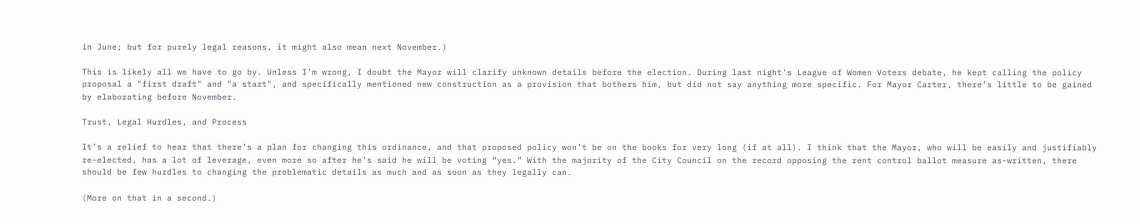in June; but for purely legal reasons, it might also mean next November.)

This is likely all we have to go by. Unless I’m wrong, I doubt the Mayor will clarify unknown details before the election. During last night's League of Women Voters debate, he kept calling the policy proposal a "first draft" and "a start", and specifically mentioned new construction as a provision that bothers him, but did not say anything more specific. For Mayor Carter, there’s little to be gained by elaborating before November.

Trust, Legal Hurdles, and Process

It’s a relief to hear that there’s a plan for changing this ordinance, and that proposed policy won’t be on the books for very long (if at all). I think that the Mayor, who will be easily and justifiably re-elected, has a lot of leverage, even more so after he’s said he will be voting “yes.” With the majority of the City Council on the record opposing the rent control ballot measure as-written, there should be few hurdles to changing the problematic details as much and as soon as they legally can.

(More on that in a second.)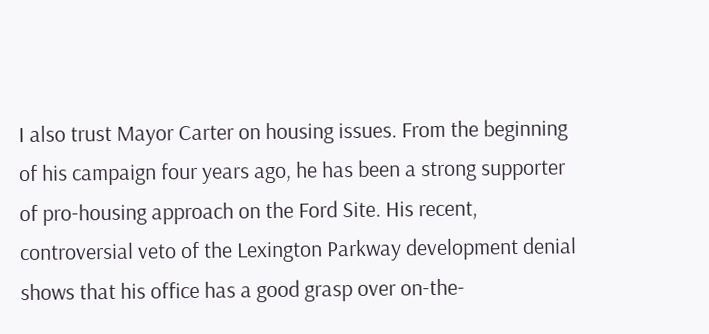I also trust Mayor Carter on housing issues. From the beginning of his campaign four years ago, he has been a strong supporter of pro-housing approach on the Ford Site. His recent, controversial veto of the Lexington Parkway development denial shows that his office has a good grasp over on-the-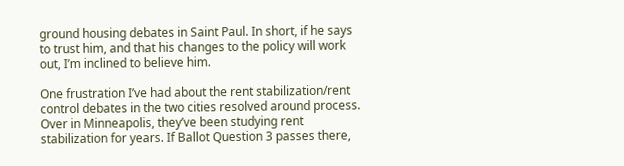ground housing debates in Saint Paul. In short, if he says to trust him, and that his changes to the policy will work out, I’m inclined to believe him.

One frustration I’ve had about the rent stabilization/rent control debates in the two cities resolved around process. Over in Minneapolis, they’ve been studying rent stabilization for years. If Ballot Question 3 passes there,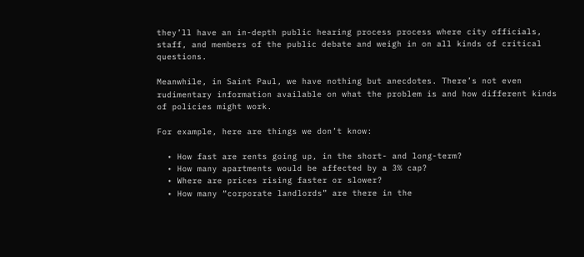they’ll have an in-depth public hearing process process where city officials, staff, and members of the public debate and weigh in on all kinds of critical questions.

Meanwhile, in Saint Paul, we have nothing but anecdotes. There’s not even rudimentary information available on what the problem is and how different kinds of policies might work.

For example, here are things we don’t know:

  • How fast are rents going up, in the short- and long-term?
  • How many apartments would be affected by a 3% cap?
  • Where are prices rising faster or slower?
  • How many “corporate landlords” are there in the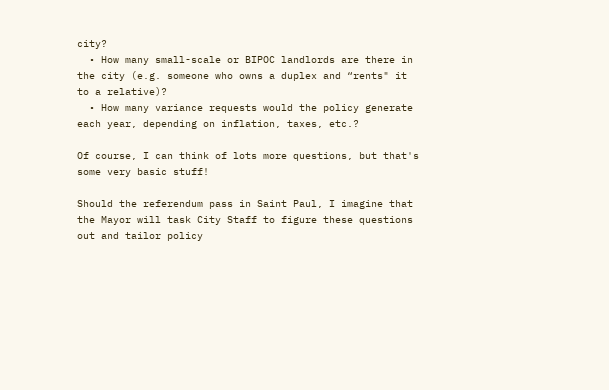city?
  • How many small-scale or BIPOC landlords are there in the city (e.g. someone who owns a duplex and “rents" it to a relative)?
  • How many variance requests would the policy generate each year, depending on inflation, taxes, etc.?

Of course, I can think of lots more questions, but that's some very basic stuff!

Should the referendum pass in Saint Paul, I imagine that the Mayor will task City Staff to figure these questions out and tailor policy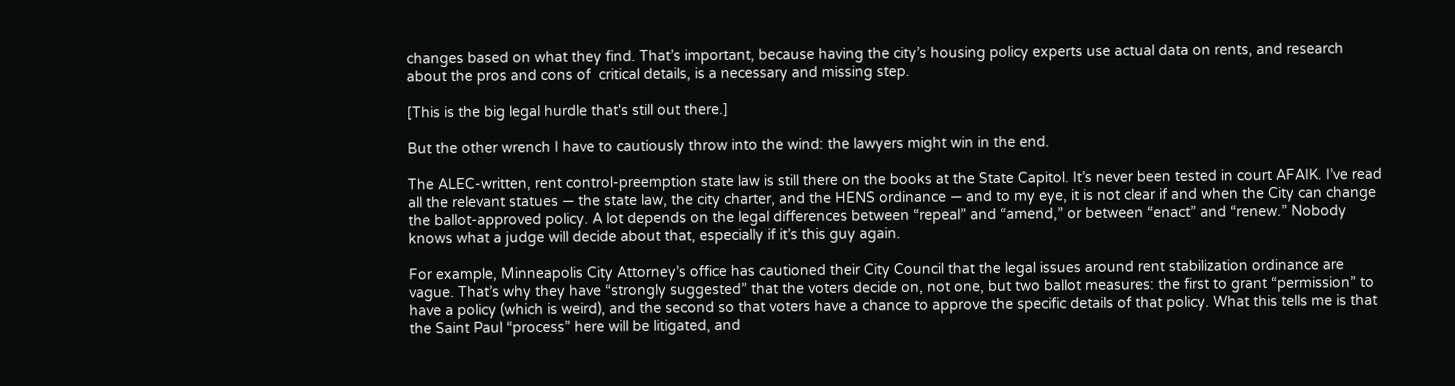changes based on what they find. That’s important, because having the city’s housing policy experts use actual data on rents, and research about the pros and cons of  critical details, is a necessary and missing step.

[This is the big legal hurdle that's still out there.]

But the other wrench I have to cautiously throw into the wind: the lawyers might win in the end.

The ALEC-written, rent control-preemption state law is still there on the books at the State Capitol. It’s never been tested in court AFAIK. I’ve read all the relevant statues — the state law, the city charter, and the HENS ordinance — and to my eye, it is not clear if and when the City can change the ballot-approved policy. A lot depends on the legal differences between “repeal” and “amend,” or between “enact” and “renew.” Nobody knows what a judge will decide about that, especially if it’s this guy again.

For example, Minneapolis City Attorney’s office has cautioned their City Council that the legal issues around rent stabilization ordinance are vague. That’s why they have “strongly suggested” that the voters decide on, not one, but two ballot measures: the first to grant “permission” to have a policy (which is weird), and the second so that voters have a chance to approve the specific details of that policy. What this tells me is that the Saint Paul “process” here will be litigated, and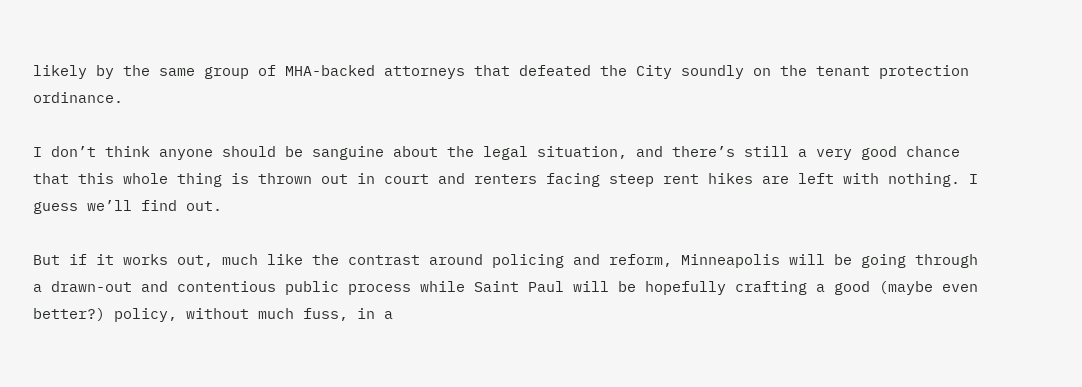likely by the same group of MHA-backed attorneys that defeated the City soundly on the tenant protection ordinance.

I don’t think anyone should be sanguine about the legal situation, and there’s still a very good chance that this whole thing is thrown out in court and renters facing steep rent hikes are left with nothing. I guess we’ll find out.

But if it works out, much like the contrast around policing and reform, Minneapolis will be going through a drawn-out and contentious public process while Saint Paul will be hopefully crafting a good (maybe even better?) policy, without much fuss, in a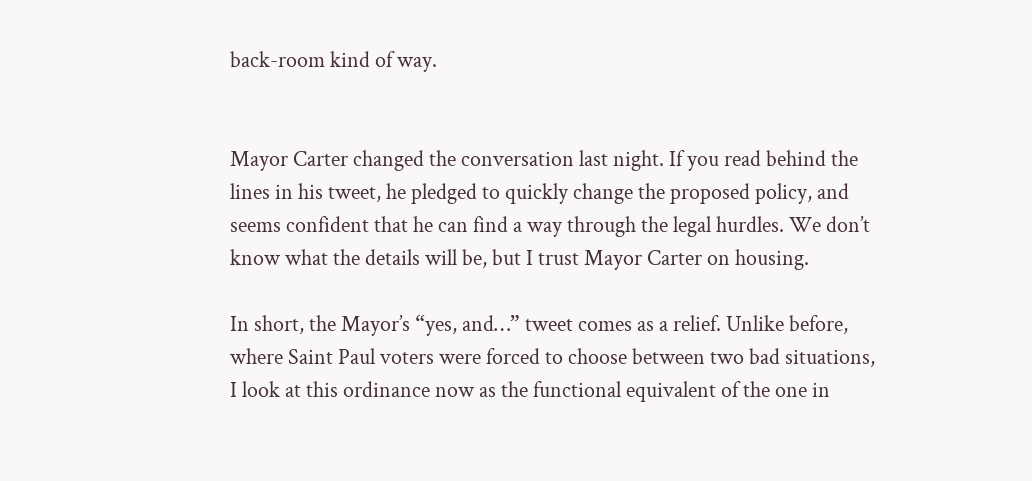back-room kind of way.


Mayor Carter changed the conversation last night. If you read behind the lines in his tweet, he pledged to quickly change the proposed policy, and seems confident that he can find a way through the legal hurdles. We don’t know what the details will be, but I trust Mayor Carter on housing.

In short, the Mayor’s “yes, and…” tweet comes as a relief. Unlike before, where Saint Paul voters were forced to choose between two bad situations, I look at this ordinance now as the functional equivalent of the one in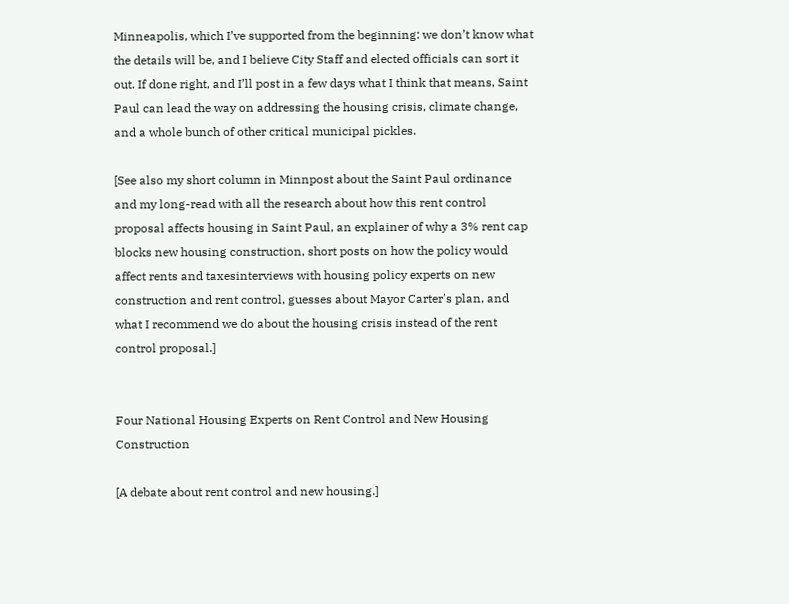Minneapolis, which I’ve supported from the beginning: we don’t know what the details will be, and I believe City Staff and elected officials can sort it out. If done right, and I’ll post in a few days what I think that means, Saint Paul can lead the way on addressing the housing crisis, climate change, and a whole bunch of other critical municipal pickles.

[See also my short column in Minnpost about the Saint Paul ordinance and my long-read with all the research about how this rent control proposal affects housing in Saint Paul, an explainer of why a 3% rent cap blocks new housing construction, short posts on how the policy would affect rents and taxesinterviews with housing policy experts on new construction and rent control, guesses about Mayor Carter's plan, and what I recommend we do about the housing crisis instead of the rent control proposal.]


Four National Housing Experts on Rent Control and New Housing Construction

[A debate about rent control and new housing.]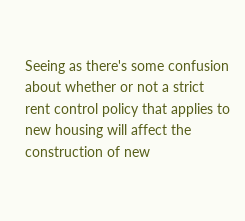Seeing as there's some confusion about whether or not a strict rent control policy that applies to new housing will affect the construction of new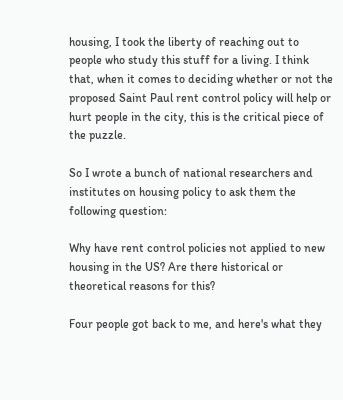housing, I took the liberty of reaching out to people who study this stuff for a living. I think that, when it comes to deciding whether or not the proposed Saint Paul rent control policy will help or hurt people in the city, this is the critical piece of the puzzle.

So I wrote a bunch of national researchers and institutes on housing policy to ask them the following question:

Why have rent control policies not applied to new housing in the US? Are there historical or theoretical reasons for this?

Four people got back to me, and here's what they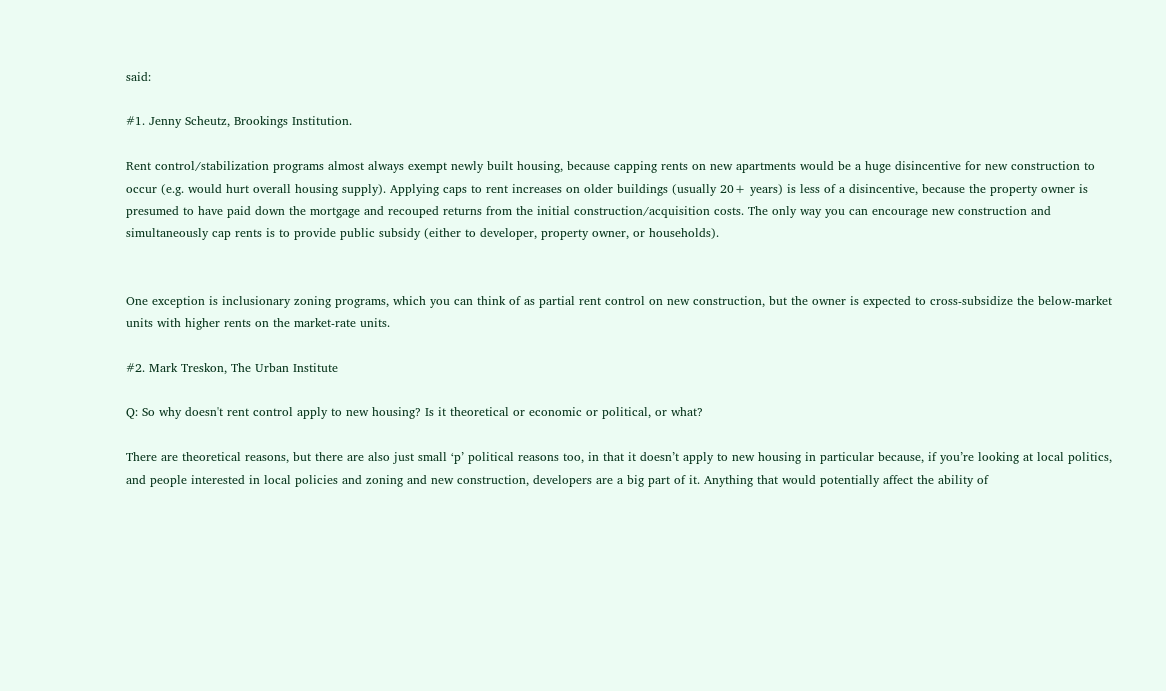said:

#1. Jenny Scheutz, Brookings Institution.

Rent control/stabilization programs almost always exempt newly built housing, because capping rents on new apartments would be a huge disincentive for new construction to occur (e.g. would hurt overall housing supply). Applying caps to rent increases on older buildings (usually 20+ years) is less of a disincentive, because the property owner is presumed to have paid down the mortgage and recouped returns from the initial construction/acquisition costs. The only way you can encourage new construction and simultaneously cap rents is to provide public subsidy (either to developer, property owner, or households).


One exception is inclusionary zoning programs, which you can think of as partial rent control on new construction, but the owner is expected to cross-subsidize the below-market units with higher rents on the market-rate units.

#2. Mark Treskon, The Urban Institute

Q: So why doesn't rent control apply to new housing? Is it theoretical or economic or political, or what?

There are theoretical reasons, but there are also just small ‘p’ political reasons too, in that it doesn’t apply to new housing in particular because, if you’re looking at local politics, and people interested in local policies and zoning and new construction, developers are a big part of it. Anything that would potentially affect the ability of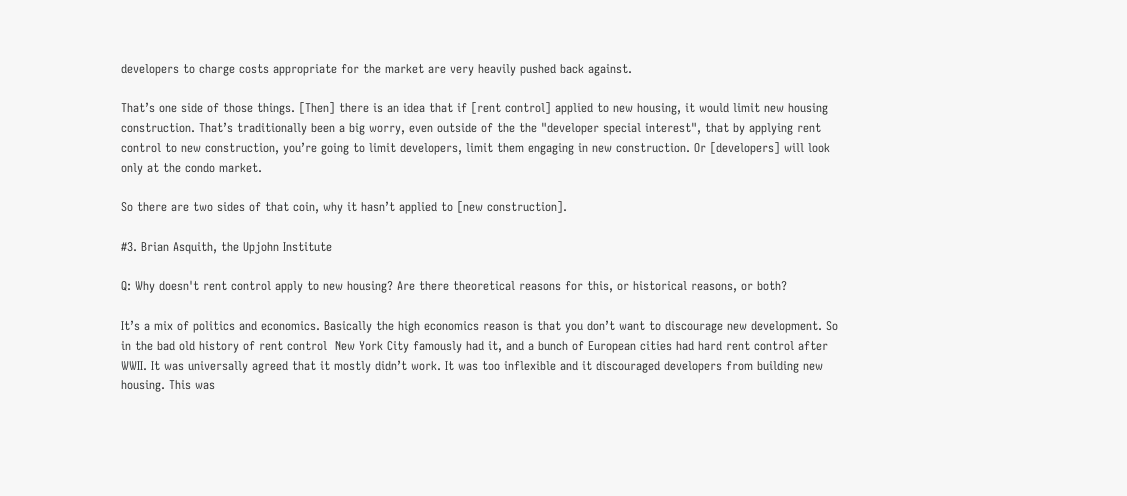developers to charge costs appropriate for the market are very heavily pushed back against.

That’s one side of those things. [Then] there is an idea that if [rent control] applied to new housing, it would limit new housing construction. That’s traditionally been a big worry, even outside of the the "developer special interest", that by applying rent control to new construction, you’re going to limit developers, limit them engaging in new construction. Or [developers] will look only at the condo market.

So there are two sides of that coin, why it hasn’t applied to [new construction].

#3. Brian Asquith, the Upjohn Institute

Q: Why doesn't rent control apply to new housing? Are there theoretical reasons for this, or historical reasons, or both?

It’s a mix of politics and economics. Basically the high economics reason is that you don’t want to discourage new development. So in the bad old history of rent control  New York City famously had it, and a bunch of European cities had hard rent control after WWII. It was universally agreed that it mostly didn’t work. It was too inflexible and it discouraged developers from building new housing. This was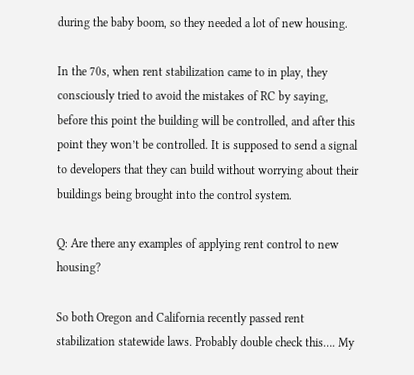during the baby boom, so they needed a lot of new housing.

In the 70s, when rent stabilization came to in play, they consciously tried to avoid the mistakes of RC by saying, before this point the building will be controlled, and after this point they won’t be controlled. It is supposed to send a signal to developers that they can build without worrying about their buildings being brought into the control system.

Q: Are there any examples of applying rent control to new housing?

So both Oregon and California recently passed rent stabilization statewide laws. Probably double check this…. My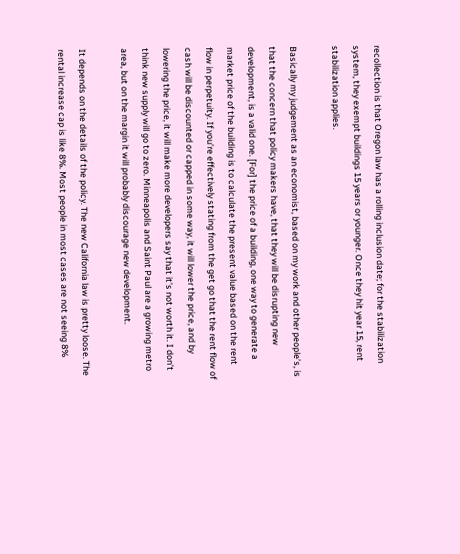recollection is that Oregon law has a rolling inclusion date; for the stabilization system, they exempt buildings 15 years or younger. Once they hit year 15, rent stabilization applies.

Basically my judgement as an economist, based on my work and other people’s, is that the concern that policy makers have, that they will be disrupting new development, is a valid one. [For] the price of a building, one way to generate a market price of the building is to calculate the present value based on the rent flow in perpetuity. If you’re effectively stating from the get go that the rent flow of cash will be discounted or capped in some way, it will lower the price, and by lowering the price, it will make more developers say that it’s not worth it. I don’t think new supply will go to zero. Minneapolis and Saint Paul are a growing metro area, but on the margin it will probably discourage new development.

It depends on the details of the policy. The new California law is pretty loose. The rental increase cap is like 8%. Most people in most cases are not seeing 8%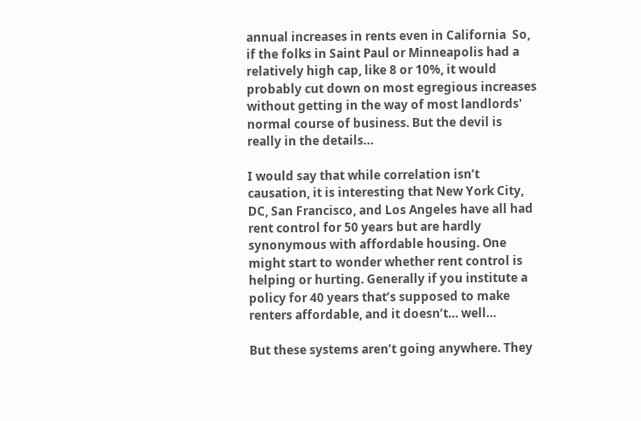annual increases in rents even in California  So, if the folks in Saint Paul or Minneapolis had a relatively high cap, like 8 or 10%, it would probably cut down on most egregious increases without getting in the way of most landlords' normal course of business. But the devil is really in the details…

I would say that while correlation isn’t causation, it is interesting that New York City, DC, San Francisco, and Los Angeles have all had rent control for 50 years but are hardly synonymous with affordable housing. One might start to wonder whether rent control is helping or hurting. Generally if you institute a policy for 40 years that’s supposed to make renters affordable, and it doesn’t… well…

But these systems aren’t going anywhere. They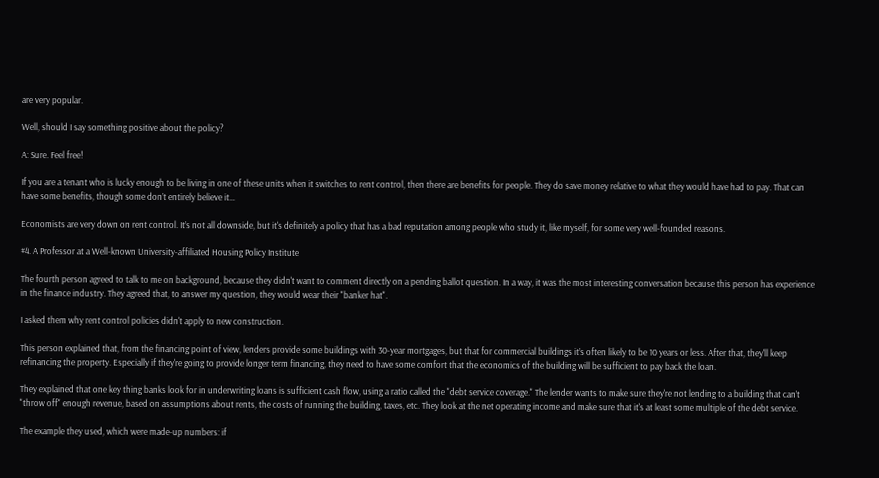are very popular.

Well, should I say something positive about the policy?

A: Sure. Feel free!

If you are a tenant who is lucky enough to be living in one of these units when it switches to rent control, then there are benefits for people. They do save money relative to what they would have had to pay. That can have some benefits, though some don’t entirely believe it…

Economists are very down on rent control. It’s not all downside, but it's definitely a policy that has a bad reputation among people who study it, like myself, for some very well-founded reasons.

#4. A Professor at a Well-known University-affiliated Housing Policy Institute

The fourth person agreed to talk to me on background, because they didn't want to comment directly on a pending ballot question. In a way, it was the most interesting conversation because this person has experience in the finance industry. They agreed that, to answer my question, they would wear their "banker hat".

I asked them why rent control policies didn't apply to new construction.

This person explained that, from the financing point of view, lenders provide some buildings with 30-year mortgages, but that for commercial buildings it’s often likely to be 10 years or less. After that, they'll keep refinancing the property. Especially if they're going to provide longer term financing, they need to have some comfort that the economics of the building will be sufficient to pay back the loan.

They explained that one key thing banks look for in underwriting loans is sufficient cash flow, using a ratio called the "debt service coverage." The lender wants to make sure they're not lending to a building that can’t "throw off" enough revenue, based on assumptions about rents, the costs of running the building, taxes, etc. They look at the net operating income and make sure that it's at least some multiple of the debt service.

The example they used, which were made-up numbers: if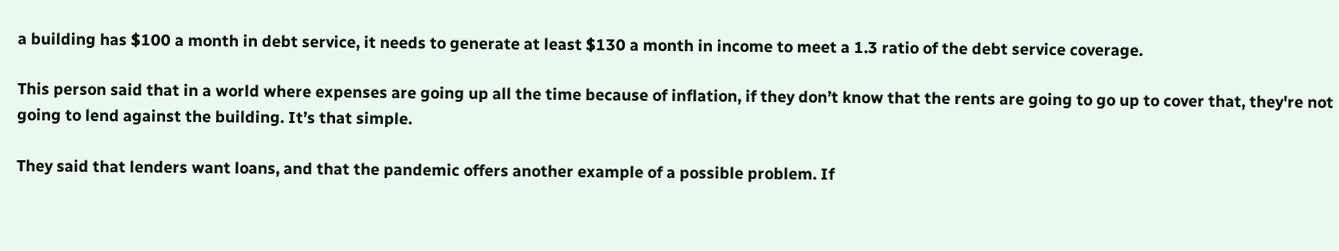a building has $100 a month in debt service, it needs to generate at least $130 a month in income to meet a 1.3 ratio of the debt service coverage.

This person said that in a world where expenses are going up all the time because of inflation, if they don’t know that the rents are going to go up to cover that, they're not going to lend against the building. It’s that simple.

They said that lenders want loans, and that the pandemic offers another example of a possible problem. If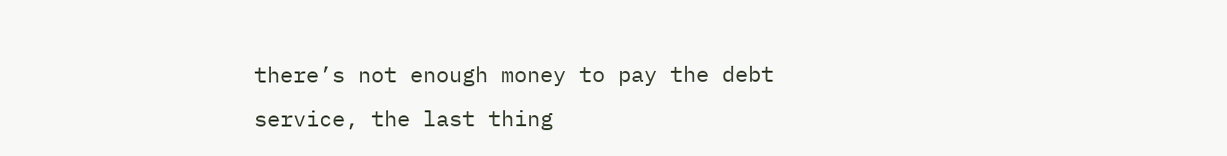there’s not enough money to pay the debt service, the last thing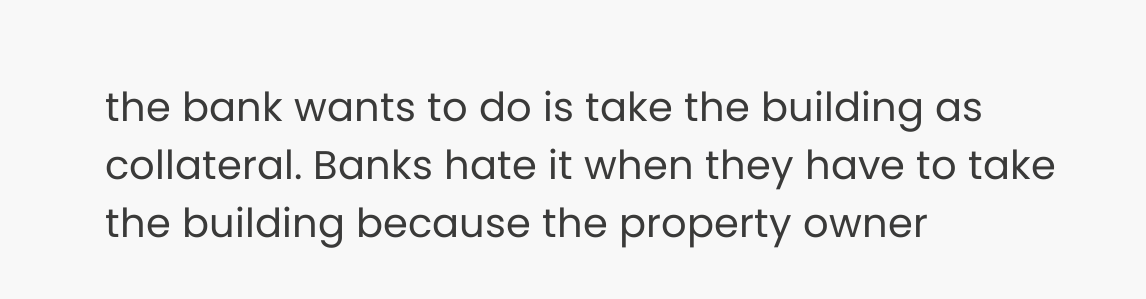the bank wants to do is take the building as collateral. Banks hate it when they have to take the building because the property owner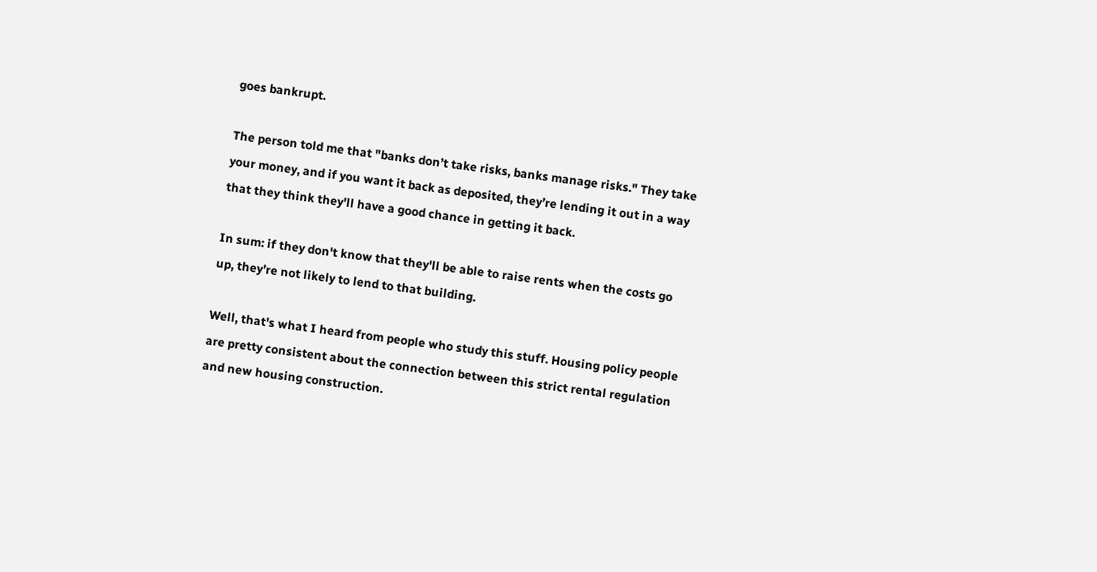goes bankrupt.

The person told me that "banks don’t take risks, banks manage risks." They take your money, and if you want it back as deposited, they’re lending it out in a way that they think they'll have a good chance in getting it back.

In sum: if they don't know that they'll be able to raise rents when the costs go up, they’re not likely to lend to that building.

Well, that's what I heard from people who study this stuff. Housing policy people are pretty consistent about the connection between this strict rental regulation and new housing construction.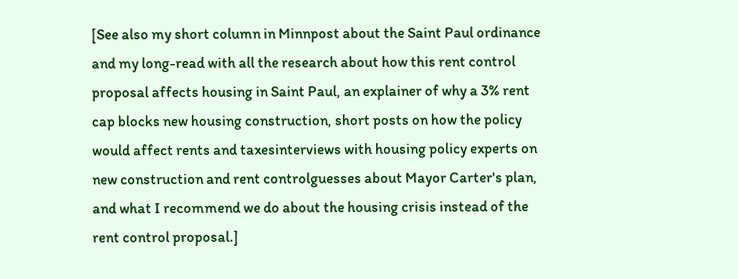[See also my short column in Minnpost about the Saint Paul ordinance and my long-read with all the research about how this rent control proposal affects housing in Saint Paul, an explainer of why a 3% rent cap blocks new housing construction, short posts on how the policy would affect rents and taxesinterviews with housing policy experts on new construction and rent controlguesses about Mayor Carter's plan, and what I recommend we do about the housing crisis instead of the rent control proposal.]